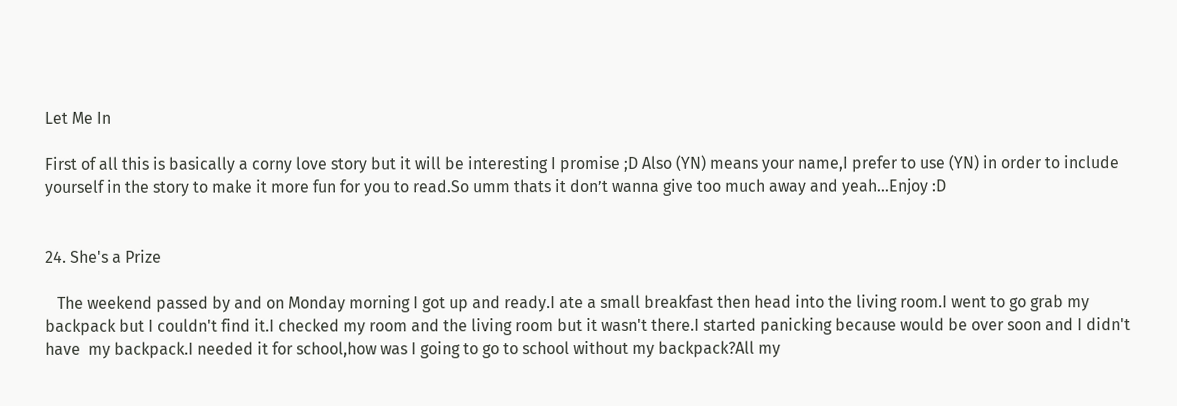Let Me In

First of all this is basically a corny love story but it will be interesting I promise ;D Also (YN) means your name,I prefer to use (YN) in order to include yourself in the story to make it more fun for you to read.So umm thats it don’t wanna give too much away and yeah…Enjoy :D


24. She's a Prize

   The weekend passed by and on Monday morning I got up and ready.I ate a small breakfast then head into the living room.I went to go grab my backpack but I couldn't find it.I checked my room and the living room but it wasn't there.I started panicking because would be over soon and I didn't have  my backpack.I needed it for school,how was I going to go to school without my backpack?All my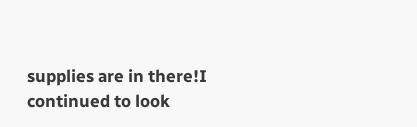supplies are in there!I continued to look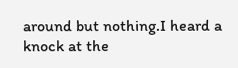around but nothing.I heard a knock at the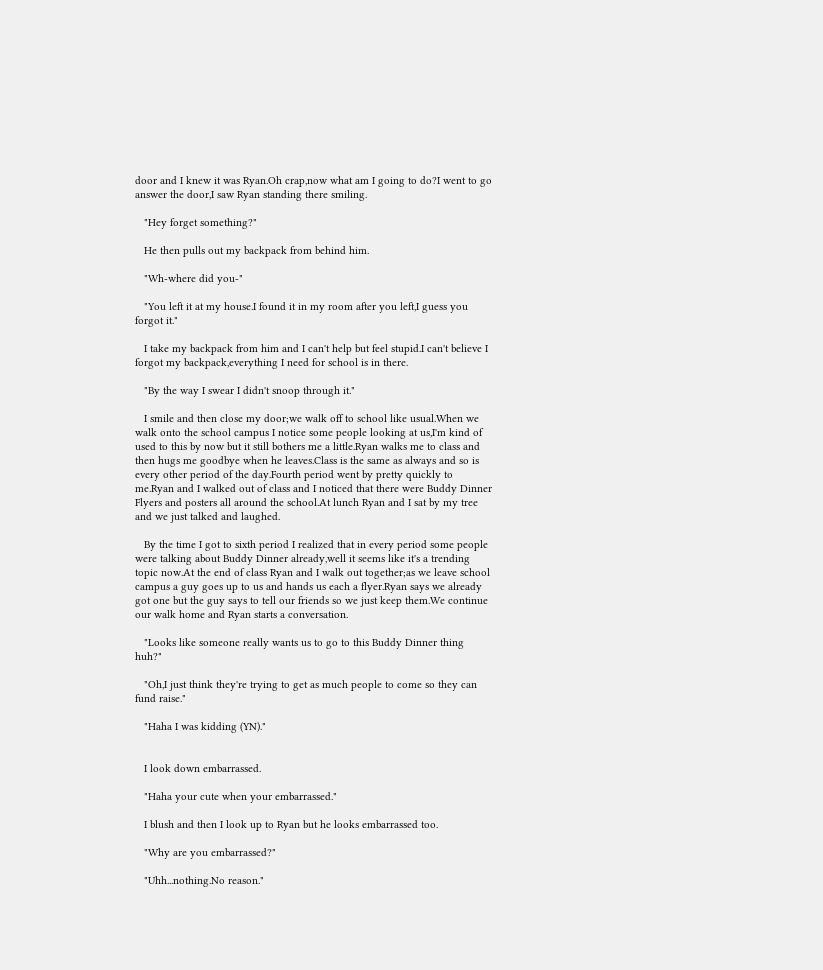door and I knew it was Ryan.Oh crap,now what am I going to do?I went to go answer the door,I saw Ryan standing there smiling.

   "Hey forget something?"

   He then pulls out my backpack from behind him.

   "Wh-where did you-"

   "You left it at my house.I found it in my room after you left,I guess you forgot it."

   I take my backpack from him and I can't help but feel stupid.I can't believe I forgot my backpack,everything I need for school is in there.

   "By the way I swear I didn't snoop through it."

   I smile and then close my door;we walk off to school like usual.When we walk onto the school campus I notice some people looking at us,I'm kind of used to this by now but it still bothers me a little.Ryan walks me to class and then hugs me goodbye when he leaves.Class is the same as always and so is every other period of the day.Fourth period went by pretty quickly to me.Ryan and I walked out of class and I noticed that there were Buddy Dinner Flyers and posters all around the school.At lunch Ryan and I sat by my tree and we just talked and laughed.

   By the time I got to sixth period I realized that in every period some people were talking about Buddy Dinner already,well it seems like it's a trending topic now.At the end of class Ryan and I walk out together;as we leave school campus a guy goes up to us and hands us each a flyer.Ryan says we already got one but the guy says to tell our friends so we just keep them.We continue our walk home and Ryan starts a conversation.

   "Looks like someone really wants us to go to this Buddy Dinner thing huh?"

   "Oh,I just think they're trying to get as much people to come so they can fund raise."

   "Haha I was kidding (YN)."


   I look down embarrassed.

   "Haha your cute when your embarrassed."

   I blush and then I look up to Ryan but he looks embarrassed too.

   "Why are you embarrassed?"

   "Uhh...nothing.No reason."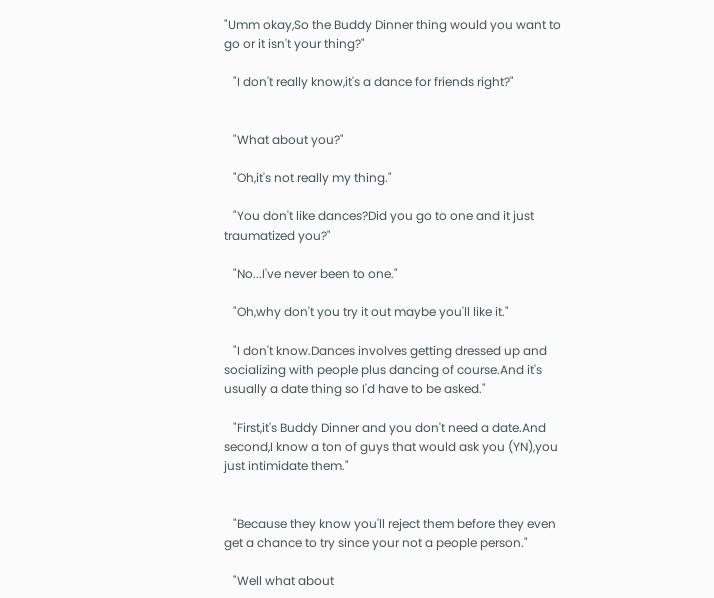"Umm okay,So the Buddy Dinner thing would you want to go or it isn't your thing?"

   "I don't really know,it's a dance for friends right?"


   "What about you?"

   "Oh,it's not really my thing."

   "You don't like dances?Did you go to one and it just traumatized you?"

   "No...I've never been to one."

   "Oh,why don't you try it out maybe you'll like it."

   "I don't know.Dances involves getting dressed up and socializing with people plus dancing of course.And it's usually a date thing so I'd have to be asked."

   "First,it's Buddy Dinner and you don't need a date.And second,I know a ton of guys that would ask you (YN),you just intimidate them."


   "Because they know you'll reject them before they even get a chance to try since your not a people person."

   "Well what about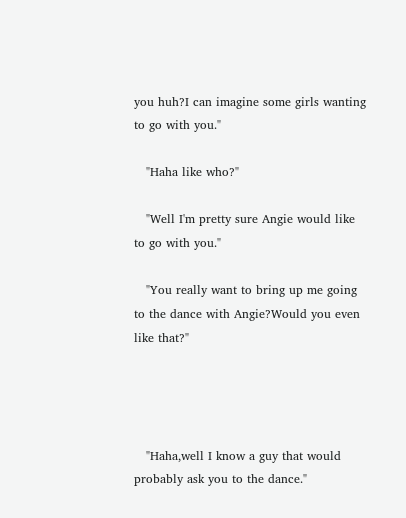you huh?I can imagine some girls wanting to go with you."

   "Haha like who?"

   "Well I'm pretty sure Angie would like to go with you."

   "You really want to bring up me going to the dance with Angie?Would you even like that?"




   "Haha,well I know a guy that would probably ask you to the dance."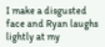I make a disgusted face and Ryan laughs lightly at my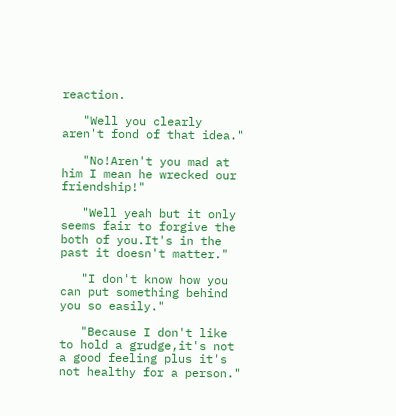reaction.

   "Well you clearly aren't fond of that idea."

   "No!Aren't you mad at him I mean he wrecked our friendship!"

   "Well yeah but it only seems fair to forgive the both of you.It's in the past it doesn't matter."

   "I don't know how you can put something behind you so easily."

   "Because I don't like to hold a grudge,it's not a good feeling plus it's not healthy for a person."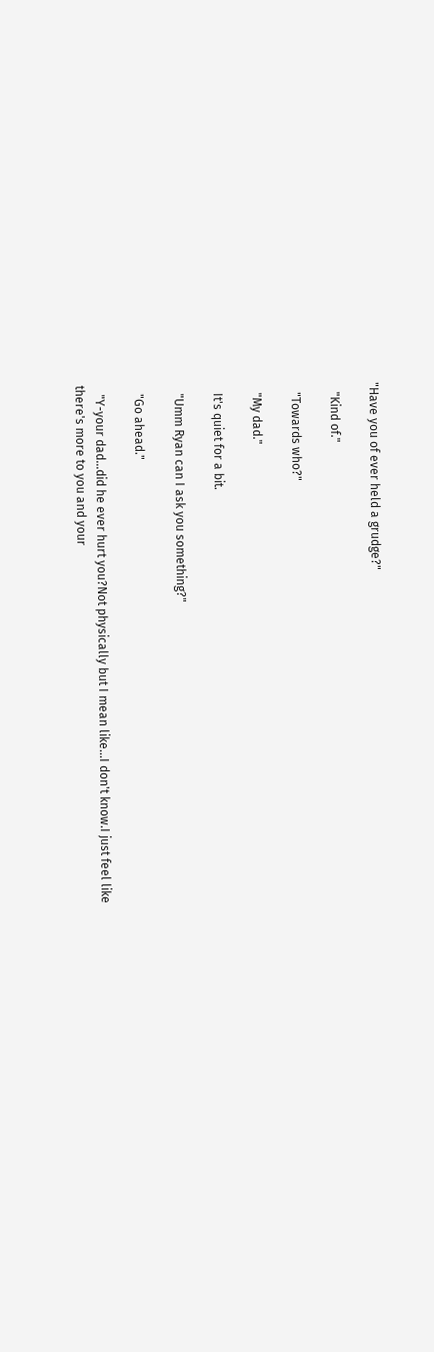"Have you of ever held a grudge?"

   "Kind of."

   "Towards who?"

   "My dad."

   It's quiet for a bit.

   "Umm Ryan can I ask you something?"

   "Go ahead."

   "Y-your dad...did he ever hurt you?Not physically but I mean like...I don't know.I just feel like there's more to you and your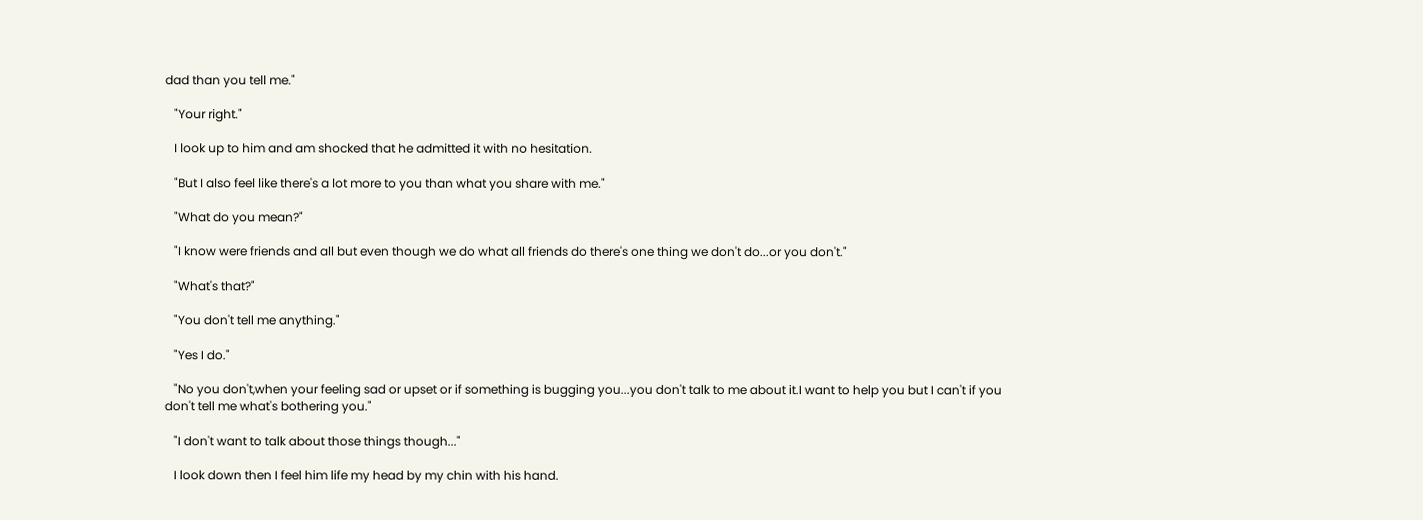dad than you tell me."

   "Your right."

   I look up to him and am shocked that he admitted it with no hesitation.

   "But I also feel like there's a lot more to you than what you share with me."

   "What do you mean?"

   "I know were friends and all but even though we do what all friends do there's one thing we don't do...or you don't."

   "What's that?"

   "You don't tell me anything."

   "Yes I do."

   "No you don't,when your feeling sad or upset or if something is bugging you...you don't talk to me about it.I want to help you but I can't if you don't tell me what's bothering you."

   "I don't want to talk about those things though..."

   I look down then I feel him life my head by my chin with his hand.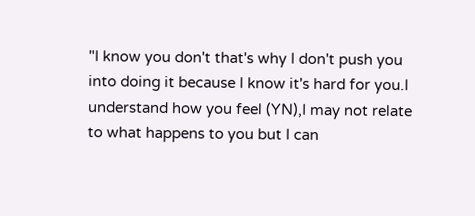"I know you don't that's why I don't push you into doing it because I know it's hard for you.I understand how you feel (YN),I may not relate to what happens to you but I can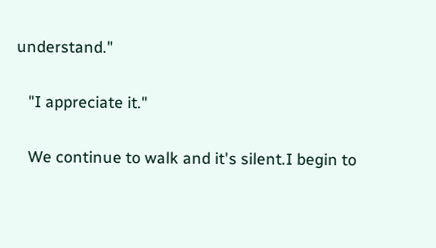understand."

   "I appreciate it."

   We continue to walk and it's silent.I begin to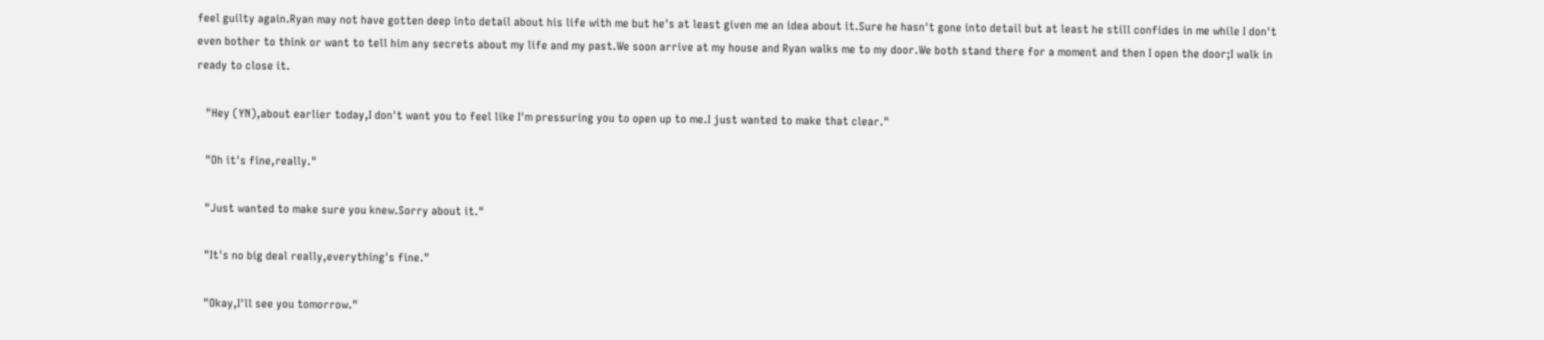feel guilty again.Ryan may not have gotten deep into detail about his life with me but he's at least given me an idea about it.Sure he hasn't gone into detail but at least he still confides in me while I don't even bother to think or want to tell him any secrets about my life and my past.We soon arrive at my house and Ryan walks me to my door.We both stand there for a moment and then I open the door;I walk in ready to close it.

   "Hey (YN),about earlier today,I don't want you to feel like I'm pressuring you to open up to me.I just wanted to make that clear."

   "Oh it's fine,really."

   "Just wanted to make sure you knew.Sorry about it."

   "It's no big deal really,everything's fine."

   "Okay,I'll see you tomorrow."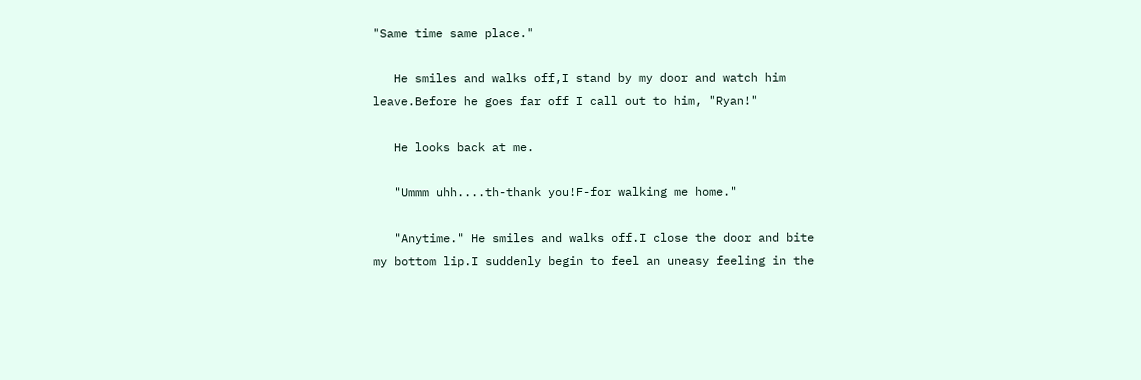"Same time same place."

   He smiles and walks off,I stand by my door and watch him leave.Before he goes far off I call out to him, "Ryan!"

   He looks back at me.

   "Ummm uhh....th-thank you!F-for walking me home."

   "Anytime." He smiles and walks off.I close the door and bite my bottom lip.I suddenly begin to feel an uneasy feeling in the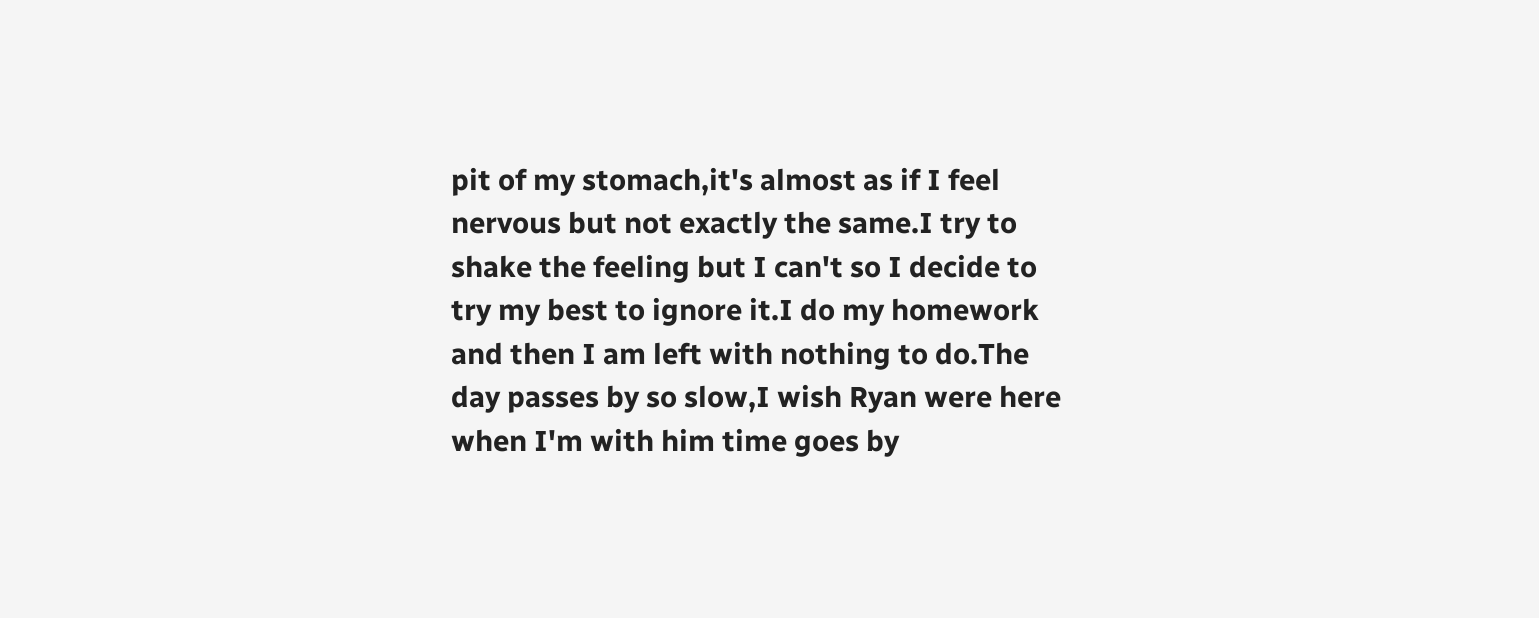pit of my stomach,it's almost as if I feel nervous but not exactly the same.I try to shake the feeling but I can't so I decide to try my best to ignore it.I do my homework and then I am left with nothing to do.The day passes by so slow,I wish Ryan were here when I'm with him time goes by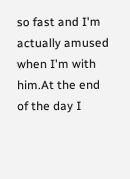so fast and I'm actually amused when I'm with him.At the end of the day I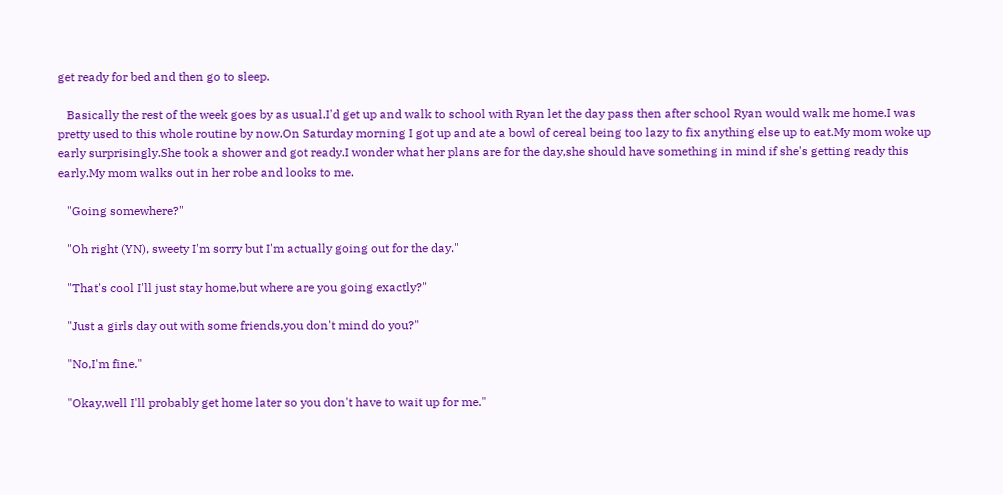get ready for bed and then go to sleep.

   Basically the rest of the week goes by as usual.I'd get up and walk to school with Ryan let the day pass then after school Ryan would walk me home.I was pretty used to this whole routine by now.On Saturday morning I got up and ate a bowl of cereal being too lazy to fix anything else up to eat.My mom woke up early surprisingly.She took a shower and got ready.I wonder what her plans are for the day,she should have something in mind if she's getting ready this early.My mom walks out in her robe and looks to me.

   "Going somewhere?"

   "Oh right (YN), sweety I'm sorry but I'm actually going out for the day."

   "That's cool I'll just stay home,but where are you going exactly?"

   "Just a girls day out with some friends,you don't mind do you?"

   "No,I'm fine."

   "Okay,well I'll probably get home later so you don't have to wait up for me."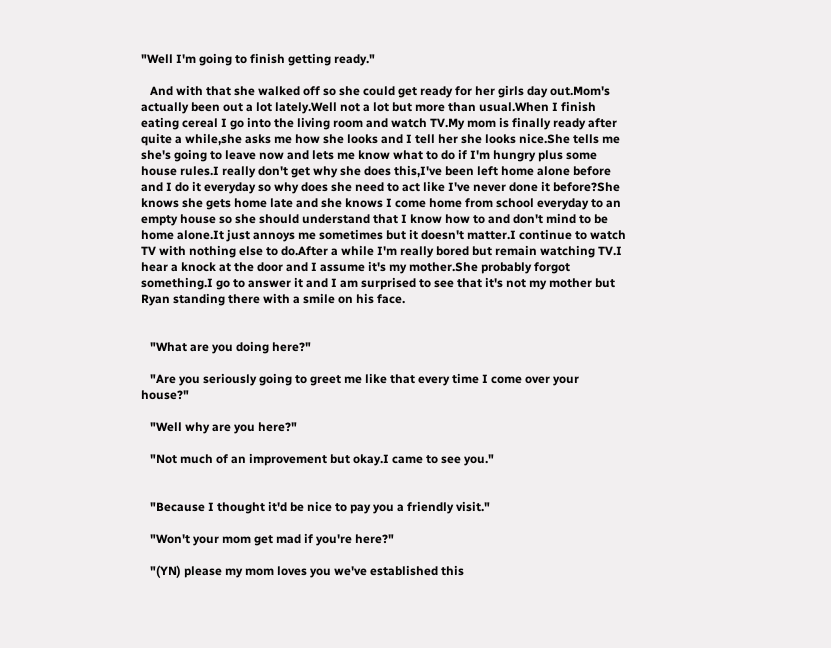"Well I'm going to finish getting ready."

   And with that she walked off so she could get ready for her girls day out.Mom's actually been out a lot lately.Well not a lot but more than usual.When I finish eating cereal I go into the living room and watch TV.My mom is finally ready after quite a while,she asks me how she looks and I tell her she looks nice.She tells me she's going to leave now and lets me know what to do if I'm hungry plus some house rules.I really don't get why she does this,I've been left home alone before and I do it everyday so why does she need to act like I've never done it before?She knows she gets home late and she knows I come home from school everyday to an empty house so she should understand that I know how to and don't mind to be home alone.It just annoys me sometimes but it doesn't matter.I continue to watch TV with nothing else to do.After a while I'm really bored but remain watching TV.I hear a knock at the door and I assume it's my mother.She probably forgot something.I go to answer it and I am surprised to see that it's not my mother but Ryan standing there with a smile on his face.


   "What are you doing here?"

   "Are you seriously going to greet me like that every time I come over your house?"

   "Well why are you here?"

   "Not much of an improvement but okay.I came to see you."


   "Because I thought it'd be nice to pay you a friendly visit."

   "Won't your mom get mad if you're here?"

   "(YN) please my mom loves you we've established this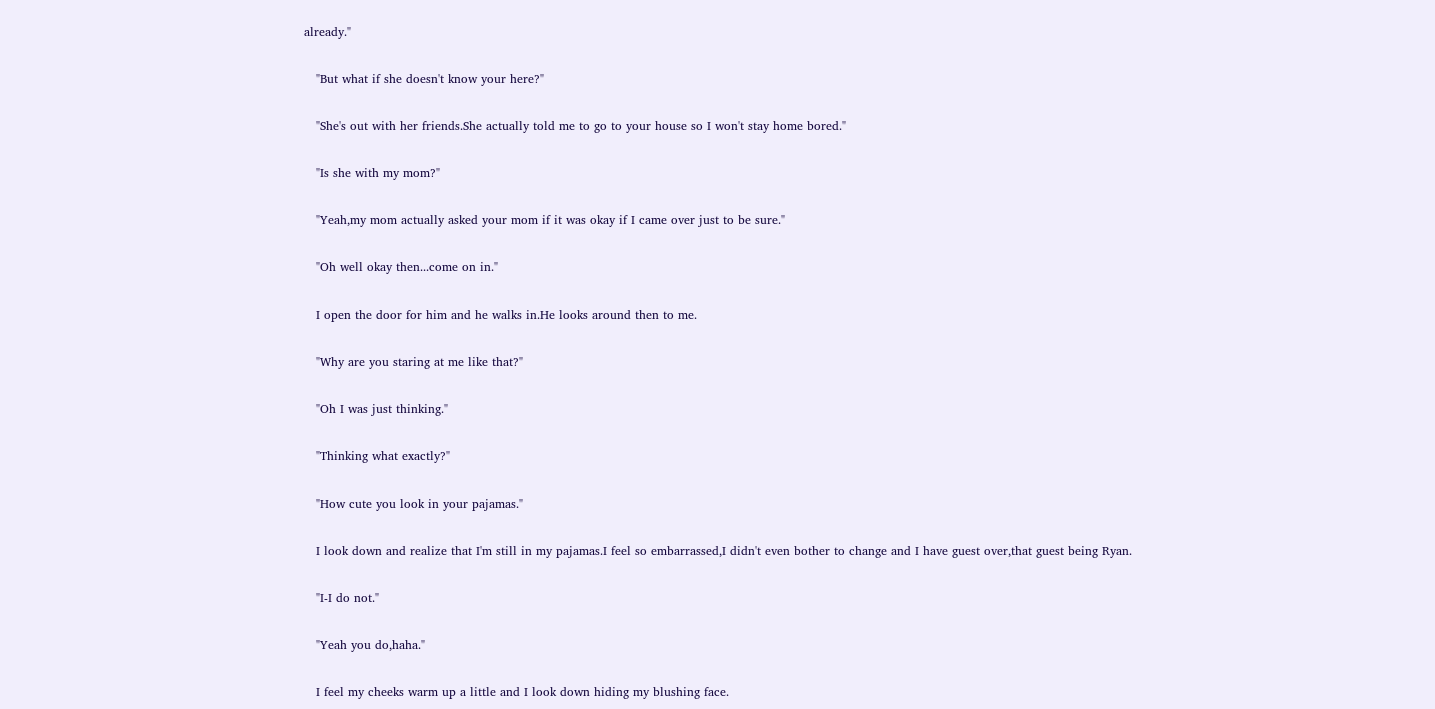already."

   "But what if she doesn't know your here?"

   "She's out with her friends.She actually told me to go to your house so I won't stay home bored."

   "Is she with my mom?"

   "Yeah,my mom actually asked your mom if it was okay if I came over just to be sure."

   "Oh well okay then...come on in."

   I open the door for him and he walks in.He looks around then to me.

   "Why are you staring at me like that?"

   "Oh I was just thinking."

   "Thinking what exactly?"

   "How cute you look in your pajamas."

   I look down and realize that I'm still in my pajamas.I feel so embarrassed,I didn't even bother to change and I have guest over,that guest being Ryan.

   "I-I do not."

   "Yeah you do,haha."

   I feel my cheeks warm up a little and I look down hiding my blushing face.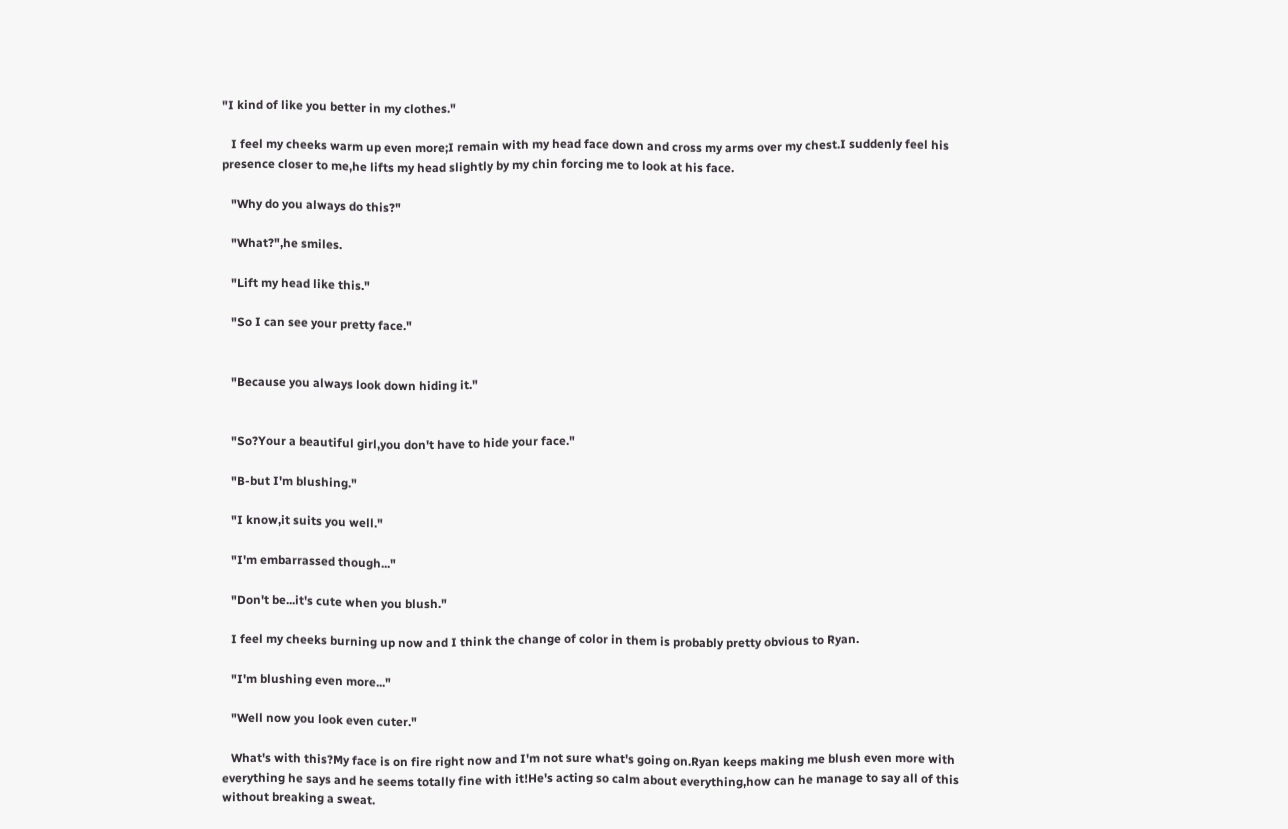"I kind of like you better in my clothes."

   I feel my cheeks warm up even more;I remain with my head face down and cross my arms over my chest.I suddenly feel his presence closer to me,he lifts my head slightly by my chin forcing me to look at his face.

   "Why do you always do this?"

   "What?",he smiles.

   "Lift my head like this."

   "So I can see your pretty face."


   "Because you always look down hiding it."


   "So?Your a beautiful girl,you don't have to hide your face."

   "B-but I'm blushing."

   "I know,it suits you well."

   "I'm embarrassed though..."

   "Don't be...it's cute when you blush."

   I feel my cheeks burning up now and I think the change of color in them is probably pretty obvious to Ryan.

   "I'm blushing even more..."

   "Well now you look even cuter."

   What's with this?My face is on fire right now and I'm not sure what's going on.Ryan keeps making me blush even more with everything he says and he seems totally fine with it!He's acting so calm about everything,how can he manage to say all of this without breaking a sweat.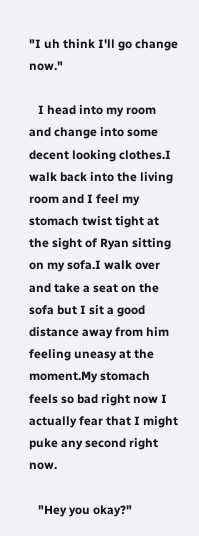"I uh think I'll go change now."

   I head into my room and change into some decent looking clothes.I walk back into the living room and I feel my stomach twist tight at the sight of Ryan sitting on my sofa.I walk over and take a seat on the sofa but I sit a good distance away from him feeling uneasy at the moment.My stomach feels so bad right now I actually fear that I might puke any second right now.

   "Hey you okay?"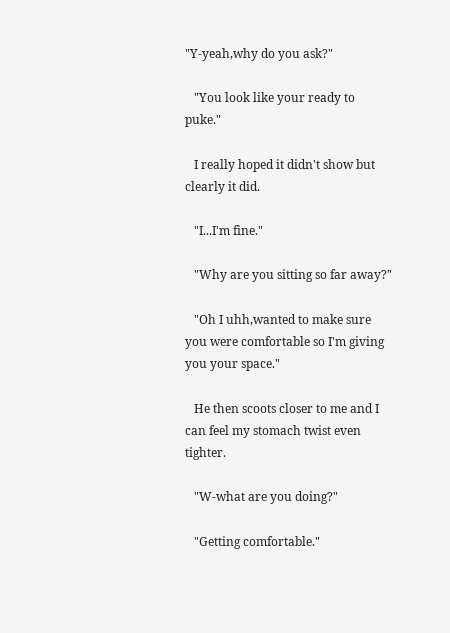"Y-yeah,why do you ask?"

   "You look like your ready to puke."

   I really hoped it didn't show but clearly it did.

   "I...I'm fine."

   "Why are you sitting so far away?"

   "Oh I uhh,wanted to make sure you were comfortable so I'm giving you your space."

   He then scoots closer to me and I can feel my stomach twist even tighter.

   "W-what are you doing?"

   "Getting comfortable."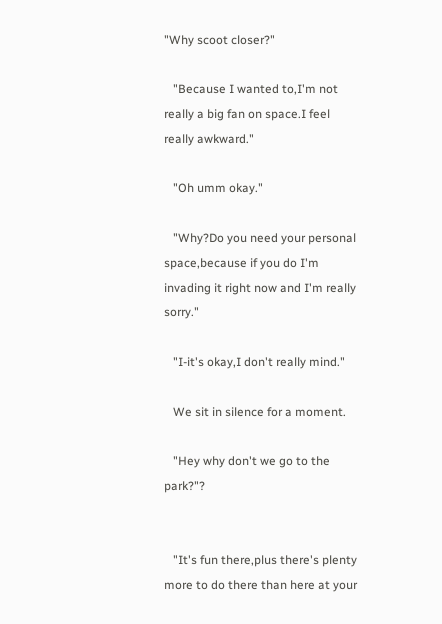"Why scoot closer?"

   "Because I wanted to,I'm not really a big fan on space.I feel really awkward."

   "Oh umm okay."

   "Why?Do you need your personal space,because if you do I'm invading it right now and I'm really sorry."

   "I-it's okay,I don't really mind."

   We sit in silence for a moment.

   "Hey why don't we go to the park?"?


   "It's fun there,plus there's plenty more to do there than here at your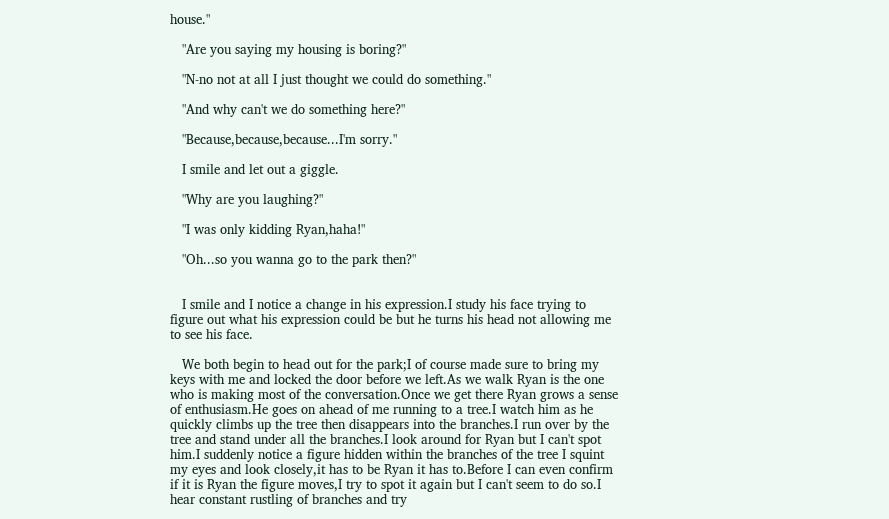house."

   "Are you saying my housing is boring?"

   "N-no not at all I just thought we could do something."

   "And why can't we do something here?"

   "Because,because,because...I'm sorry."

   I smile and let out a giggle.

   "Why are you laughing?"

   "I was only kidding Ryan,haha!"

   "Oh...so you wanna go to the park then?"


   I smile and I notice a change in his expression.I study his face trying to figure out what his expression could be but he turns his head not allowing me to see his face.

   We both begin to head out for the park;I of course made sure to bring my keys with me and locked the door before we left.As we walk Ryan is the one who is making most of the conversation.Once we get there Ryan grows a sense of enthusiasm.He goes on ahead of me running to a tree.I watch him as he quickly climbs up the tree then disappears into the branches.I run over by the tree and stand under all the branches.I look around for Ryan but I can't spot him.I suddenly notice a figure hidden within the branches of the tree I squint my eyes and look closely,it has to be Ryan it has to.Before I can even confirm if it is Ryan the figure moves,I try to spot it again but I can't seem to do so.I hear constant rustling of branches and try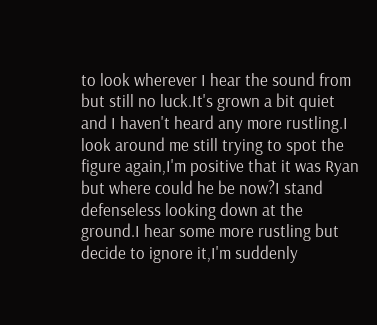to look wherever I hear the sound from but still no luck.It's grown a bit quiet and I haven't heard any more rustling.I look around me still trying to spot the figure again,I'm positive that it was Ryan but where could he be now?I stand defenseless looking down at the ground.I hear some more rustling but decide to ignore it,I'm suddenly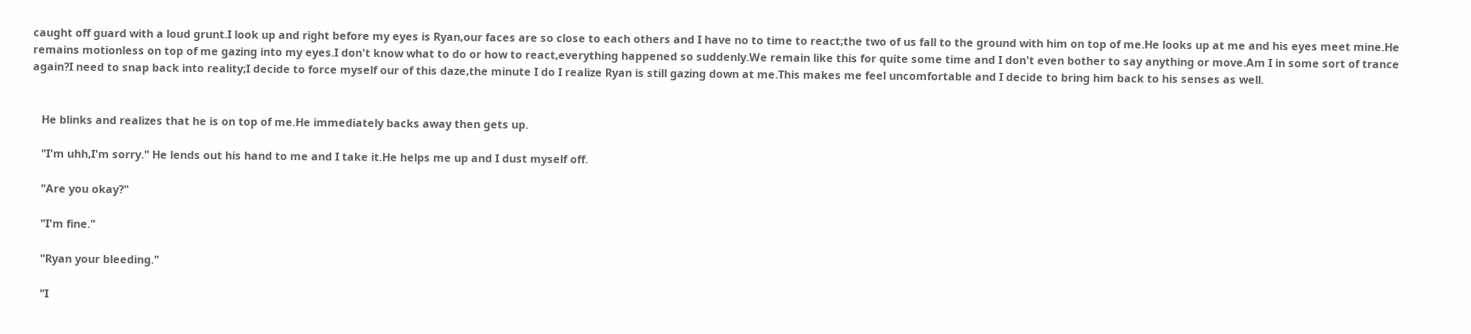caught off guard with a loud grunt.I look up and right before my eyes is Ryan,our faces are so close to each others and I have no to time to react;the two of us fall to the ground with him on top of me.He looks up at me and his eyes meet mine.He remains motionless on top of me gazing into my eyes.I don't know what to do or how to react,everything happened so suddenly.We remain like this for quite some time and I don't even bother to say anything or move.Am I in some sort of trance again?I need to snap back into reality;I decide to force myself our of this daze,the minute I do I realize Ryan is still gazing down at me.This makes me feel uncomfortable and I decide to bring him back to his senses as well.


   He blinks and realizes that he is on top of me.He immediately backs away then gets up.

   "I'm uhh,I'm sorry." He lends out his hand to me and I take it.He helps me up and I dust myself off.

   "Are you okay?"

   "I'm fine."

   "Ryan your bleeding."

   "I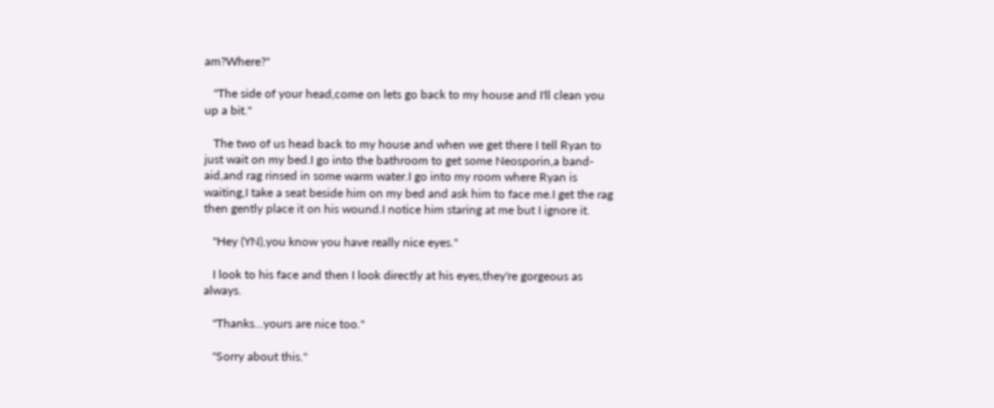am?Where?"

   "The side of your head,come on lets go back to my house and I'll clean you up a bit."

   The two of us head back to my house and when we get there I tell Ryan to just wait on my bed.I go into the bathroom to get some Neosporin,a band-aid,and rag rinsed in some warm water.I go into my room where Ryan is waiting,I take a seat beside him on my bed and ask him to face me.I get the rag then gently place it on his wound.I notice him staring at me but I ignore it.

   "Hey (YN),you know you have really nice eyes."

   I look to his face and then I look directly at his eyes,they're gorgeous as always.

   "Thanks...yours are nice too."

   "Sorry about this."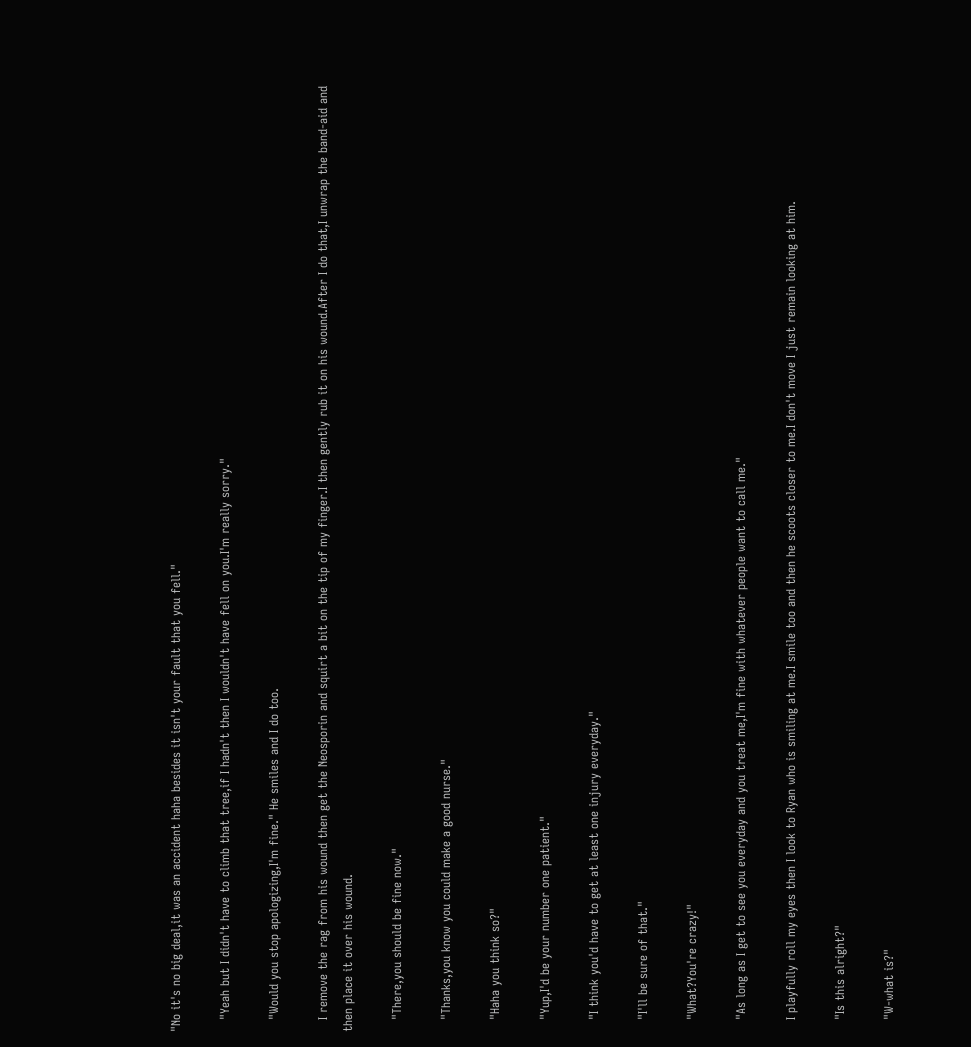"No it's no big deal,it was an accident haha besides it isn't your fault that you fell."

   "Yeah but I didn't have to climb that tree,if I hadn't then I wouldn't have fell on you.I'm really sorry."

   "Would you stop apologizing,I'm fine." He smiles and I do too.

   I remove the rag from his wound then get the Neosporin and squirt a bit on the tip of my finger.I then gently rub it on his wound.After I do that,I unwrap the band-aid and then place it over his wound.

   "There,you should be fine now."

   "Thanks,you know you could make a good nurse."

   "Haha you think so?"

   "Yup,I'd be your number one patient."

   "I think you'd have to get at least one injury everyday."

   "I'll be sure of that."

   "What?You're crazy!"

   "As long as I get to see you everyday and you treat me,I'm fine with whatever people want to call me."

   I playfully roll my eyes then I look to Ryan who is smiling at me.I smile too and then he scoots closer to me.I don't move I just remain looking at him.

   "Is this alright?"

   "W-what is?"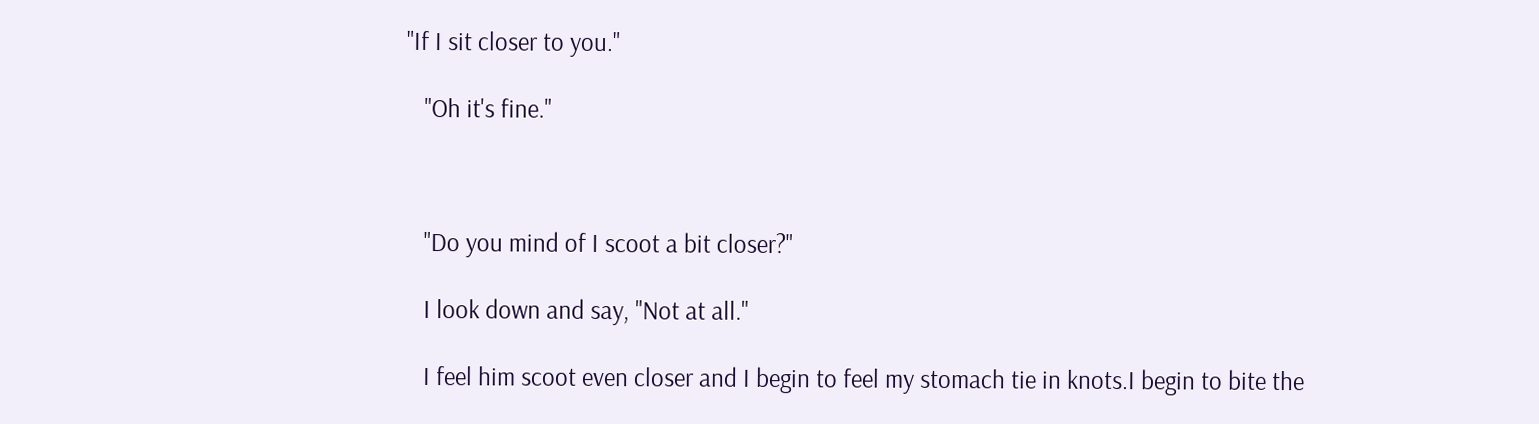"If I sit closer to you."

   "Oh it's fine."



   "Do you mind of I scoot a bit closer?"

   I look down and say, "Not at all."

   I feel him scoot even closer and I begin to feel my stomach tie in knots.I begin to bite the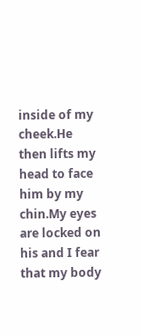inside of my cheek.He then lifts my head to face him by my chin.My eyes are locked on his and I fear that my body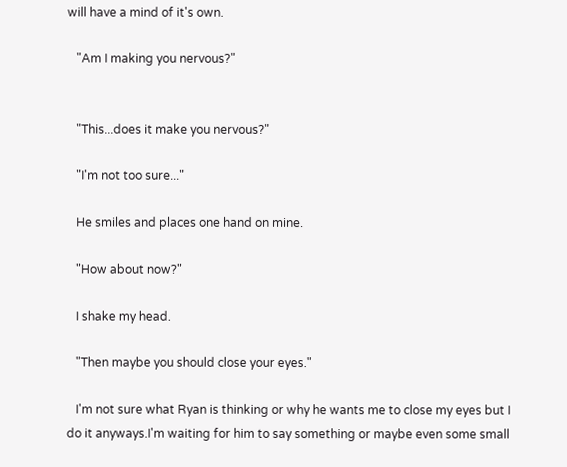will have a mind of it's own.

   "Am I making you nervous?"


   "This...does it make you nervous?"

   "I'm not too sure..."

   He smiles and places one hand on mine.

   "How about now?"

   I shake my head.

   "Then maybe you should close your eyes."

   I'm not sure what Ryan is thinking or why he wants me to close my eyes but I do it anyways.I'm waiting for him to say something or maybe even some small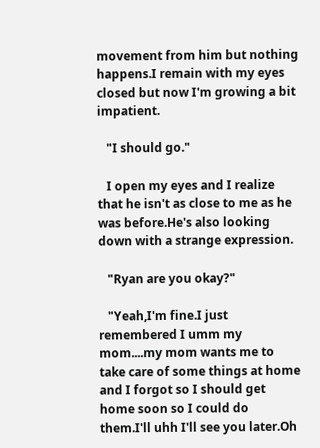movement from him but nothing happens.I remain with my eyes closed but now I'm growing a bit impatient.

   "I should go."

   I open my eyes and I realize that he isn't as close to me as he was before.He's also looking down with a strange expression.

   "Ryan are you okay?"

   "Yeah,I'm fine.I just remembered I umm my mom....my mom wants me to take care of some things at home and I forgot so I should get home soon so I could do them.I'll uhh I'll see you later.Oh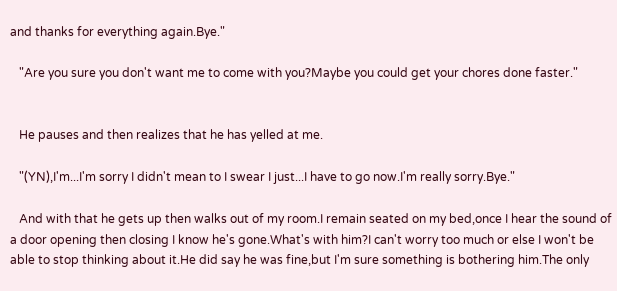and thanks for everything again.Bye."

   "Are you sure you don't want me to come with you?Maybe you could get your chores done faster."


   He pauses and then realizes that he has yelled at me.

   "(YN),I'm...I'm sorry I didn't mean to I swear I just...I have to go now.I'm really sorry.Bye."

   And with that he gets up then walks out of my room.I remain seated on my bed,once I hear the sound of a door opening then closing I know he's gone.What's with him?I can't worry too much or else I won't be able to stop thinking about it.He did say he was fine,but I'm sure something is bothering him.The only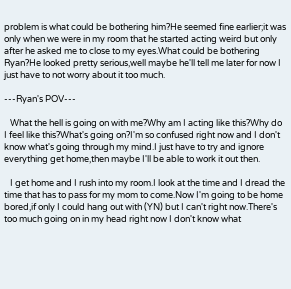problem is what could be bothering him?He seemed fine earlier;it was only when we were in my room that he started acting weird but only after he asked me to close to my eyes.What could be bothering Ryan?He looked pretty serious,well maybe he'll tell me later for now I just have to not worry about it too much.

---Ryan's POV---

   What the hell is going on with me?Why am I acting like this?Why do I feel like this?What's going on?I'm so confused right now and I don't know what's going through my mind.I just have to try and ignore everything get home,then maybe I'll be able to work it out then.

   I get home and I rush into my room.I look at the time and I dread the time that has to pass for my mom to come.Now I'm going to be home bored,if only I could hang out with (YN) but I can't right now.There's too much going on in my head right now I don't know what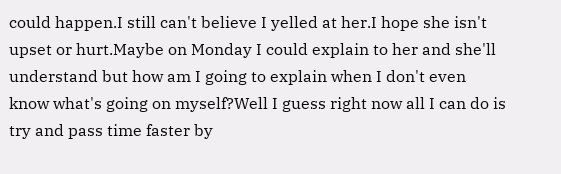could happen.I still can't believe I yelled at her.I hope she isn't upset or hurt.Maybe on Monday I could explain to her and she'll understand but how am I going to explain when I don't even know what's going on myself?Well I guess right now all I can do is try and pass time faster by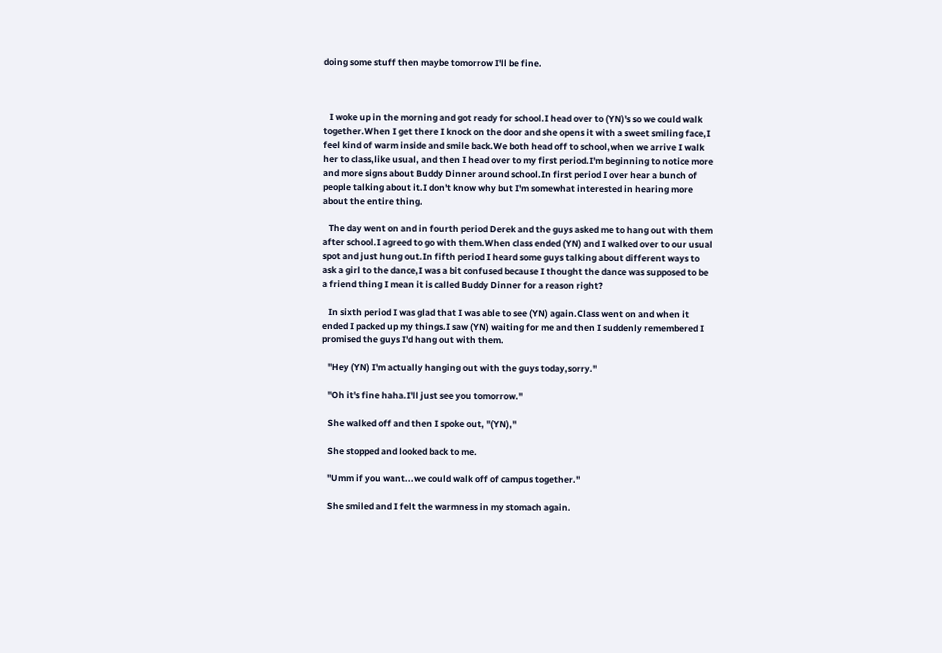doing some stuff then maybe tomorrow I'll be fine.



   I woke up in the morning and got ready for school.I head over to (YN)'s so we could walk together.When I get there I knock on the door and she opens it with a sweet smiling face,I feel kind of warm inside and smile back.We both head off to school,when we arrive I walk her to class,like usual, and then I head over to my first period.I'm beginning to notice more and more signs about Buddy Dinner around school.In first period I over hear a bunch of people talking about it.I don't know why but I'm somewhat interested in hearing more about the entire thing.

   The day went on and in fourth period Derek and the guys asked me to hang out with them after school.I agreed to go with them.When class ended (YN) and I walked over to our usual spot and just hung out.In fifth period I heard some guys talking about different ways to ask a girl to the dance,I was a bit confused because I thought the dance was supposed to be a friend thing I mean it is called Buddy Dinner for a reason right?

   In sixth period I was glad that I was able to see (YN) again.Class went on and when it ended I packed up my things.I saw (YN) waiting for me and then I suddenly remembered I promised the guys I'd hang out with them.

   "Hey (YN) I'm actually hanging out with the guys today,sorry."

   "Oh it's fine haha.I'll just see you tomorrow."

   She walked off and then I spoke out, "(YN),"

   She stopped and looked back to me.

   "Umm if you want...we could walk off of campus together."

   She smiled and I felt the warmness in my stomach again.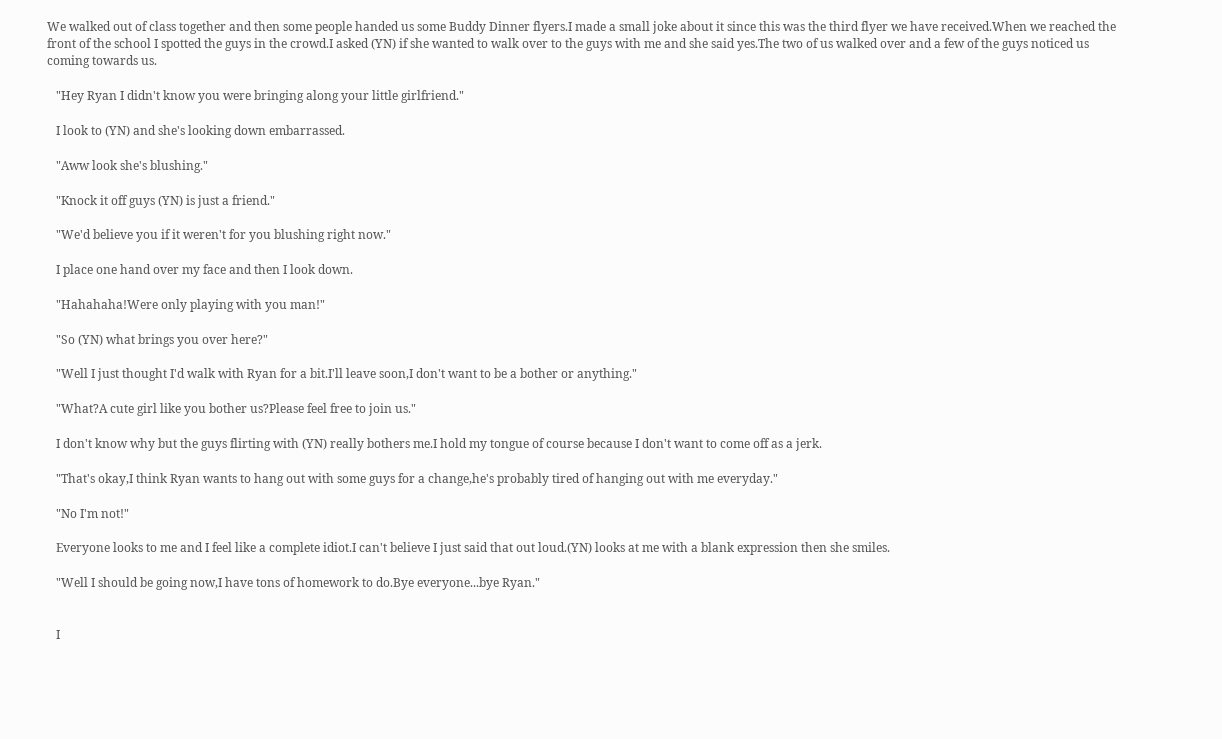We walked out of class together and then some people handed us some Buddy Dinner flyers.I made a small joke about it since this was the third flyer we have received.When we reached the front of the school I spotted the guys in the crowd.I asked (YN) if she wanted to walk over to the guys with me and she said yes.The two of us walked over and a few of the guys noticed us coming towards us.

   "Hey Ryan I didn't know you were bringing along your little girlfriend."

   I look to (YN) and she's looking down embarrassed.

   "Aww look she's blushing."

   "Knock it off guys (YN) is just a friend."

   "We'd believe you if it weren't for you blushing right now."

   I place one hand over my face and then I look down.

   "Hahahaha!Were only playing with you man!"

   "So (YN) what brings you over here?"

   "Well I just thought I'd walk with Ryan for a bit.I'll leave soon,I don't want to be a bother or anything."

   "What?A cute girl like you bother us?Please feel free to join us."

   I don't know why but the guys flirting with (YN) really bothers me.I hold my tongue of course because I don't want to come off as a jerk.

   "That's okay,I think Ryan wants to hang out with some guys for a change,he's probably tired of hanging out with me everyday."

   "No I'm not!"

   Everyone looks to me and I feel like a complete idiot.I can't believe I just said that out loud.(YN) looks at me with a blank expression then she smiles.

   "Well I should be going now,I have tons of homework to do.Bye everyone...bye Ryan."


   I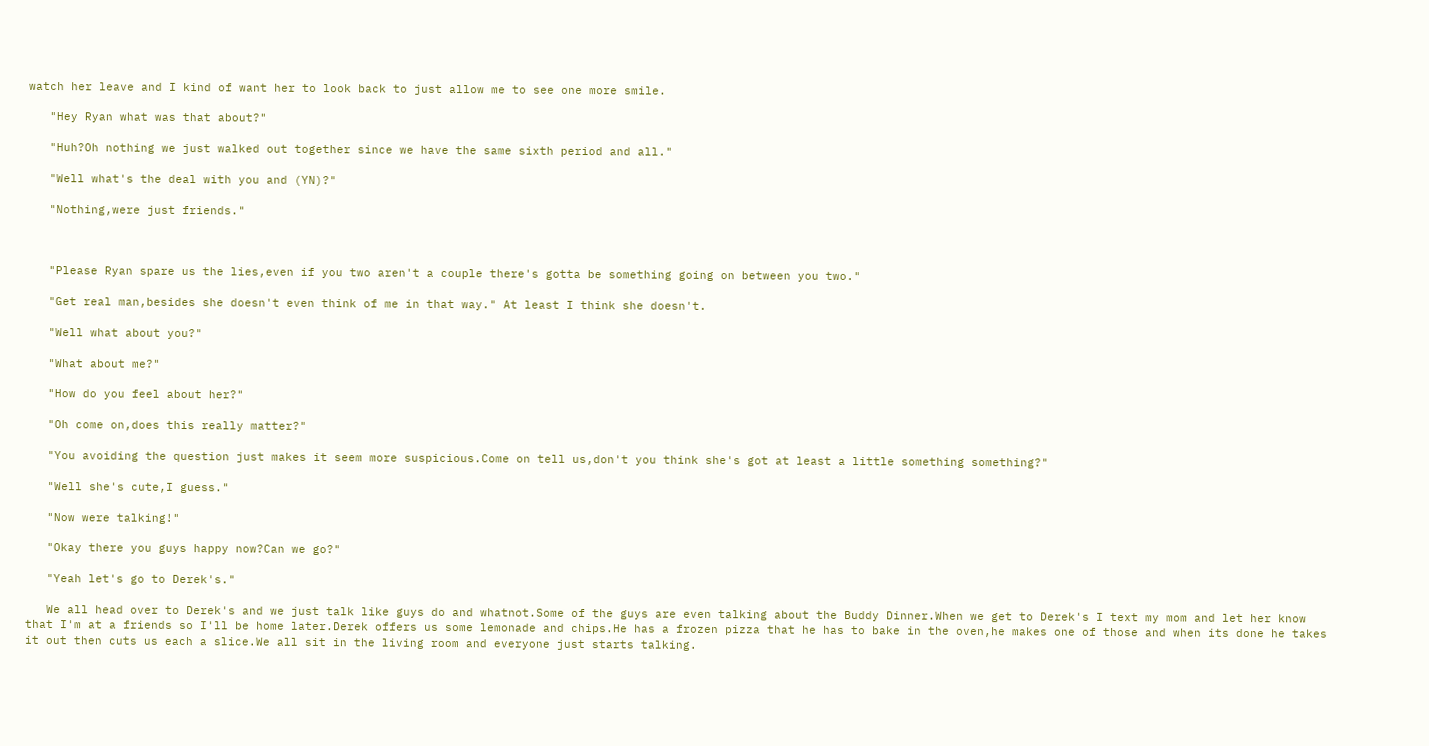watch her leave and I kind of want her to look back to just allow me to see one more smile.

   "Hey Ryan what was that about?"

   "Huh?Oh nothing we just walked out together since we have the same sixth period and all."

   "Well what's the deal with you and (YN)?"

   "Nothing,were just friends."



   "Please Ryan spare us the lies,even if you two aren't a couple there's gotta be something going on between you two."

   "Get real man,besides she doesn't even think of me in that way." At least I think she doesn't.

   "Well what about you?"

   "What about me?"

   "How do you feel about her?"

   "Oh come on,does this really matter?"

   "You avoiding the question just makes it seem more suspicious.Come on tell us,don't you think she's got at least a little something something?"

   "Well she's cute,I guess."

   "Now were talking!"

   "Okay there you guys happy now?Can we go?"

   "Yeah let's go to Derek's."

   We all head over to Derek's and we just talk like guys do and whatnot.Some of the guys are even talking about the Buddy Dinner.When we get to Derek's I text my mom and let her know that I'm at a friends so I'll be home later.Derek offers us some lemonade and chips.He has a frozen pizza that he has to bake in the oven,he makes one of those and when its done he takes it out then cuts us each a slice.We all sit in the living room and everyone just starts talking.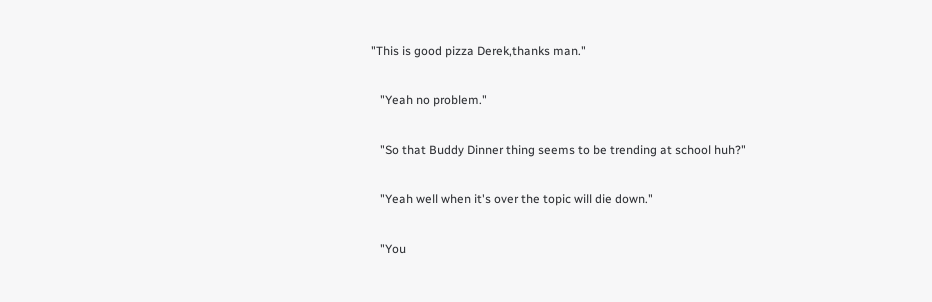"This is good pizza Derek,thanks man."

   "Yeah no problem."

   "So that Buddy Dinner thing seems to be trending at school huh?"

   "Yeah well when it's over the topic will die down."

   "You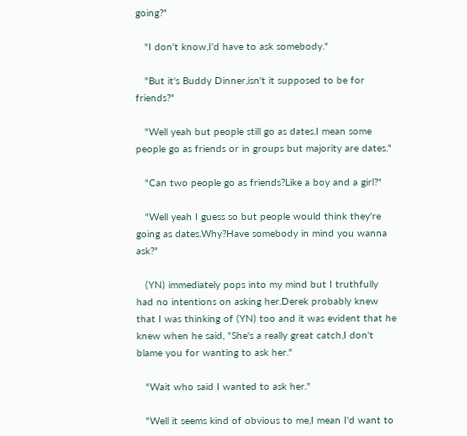going?"

   "I don't know,I'd have to ask somebody."

   "But it's Buddy Dinner,isn't it supposed to be for friends?"

   "Well yeah but people still go as dates.I mean some people go as friends or in groups but majority are dates."

   "Can two people go as friends?Like a boy and a girl?"

   "Well yeah I guess so but people would think they're going as dates.Why?Have somebody in mind you wanna ask?"

   (YN) immediately pops into my mind but I truthfully had no intentions on asking her.Derek probably knew that I was thinking of (YN) too and it was evident that he knew when he said, "She's a really great catch,I don't blame you for wanting to ask her."

   "Wait who said I wanted to ask her."

   "Well it seems kind of obvious to me,I mean I'd want to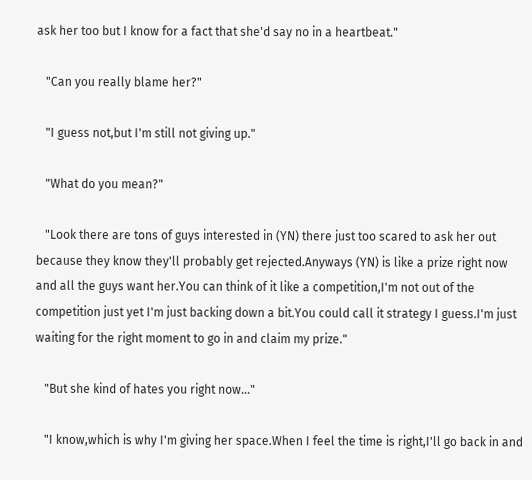ask her too but I know for a fact that she'd say no in a heartbeat."

   "Can you really blame her?"

   "I guess not,but I'm still not giving up."

   "What do you mean?"

   "Look there are tons of guys interested in (YN) there just too scared to ask her out because they know they'll probably get rejected.Anyways (YN) is like a prize right now and all the guys want her.You can think of it like a competition,I'm not out of the competition just yet I'm just backing down a bit.You could call it strategy I guess.I'm just waiting for the right moment to go in and claim my prize."

   "But she kind of hates you right now..."

   "I know,which is why I'm giving her space.When I feel the time is right,I'll go back in and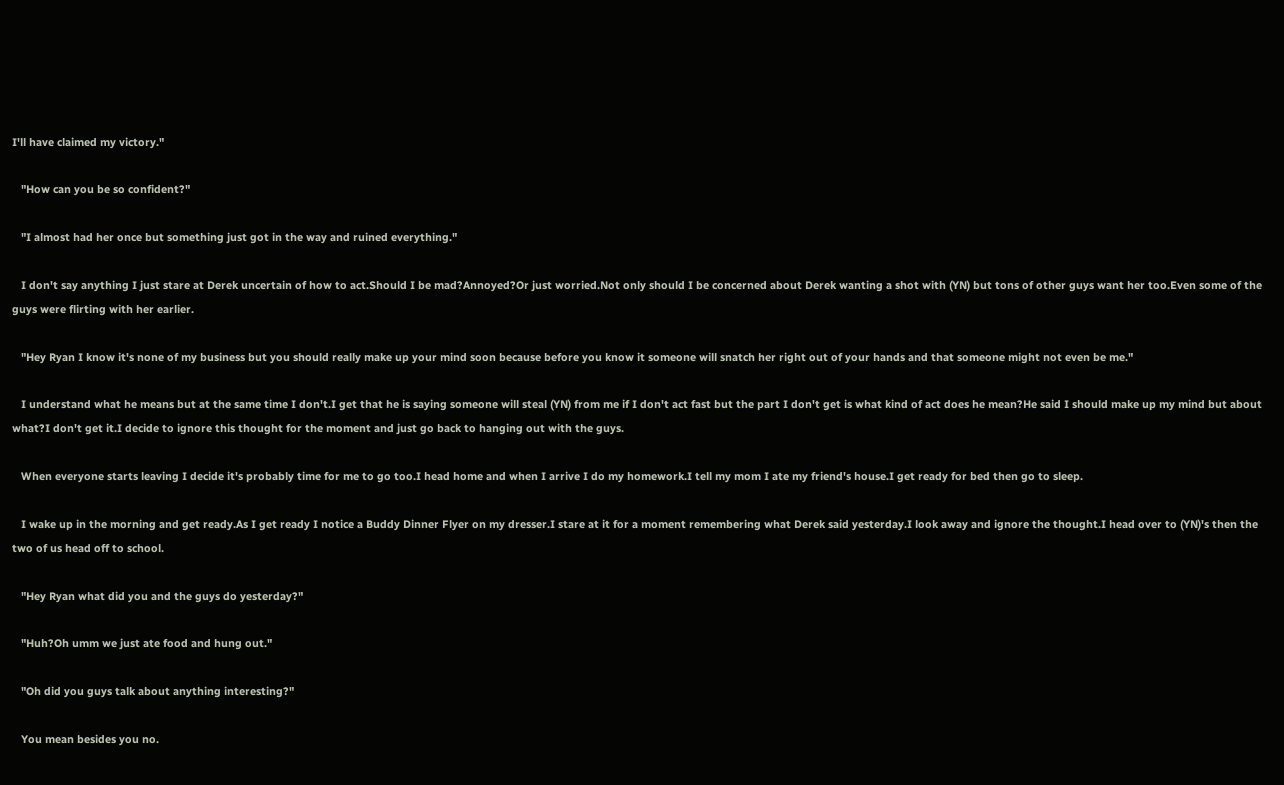I'll have claimed my victory."

   "How can you be so confident?"

   "I almost had her once but something just got in the way and ruined everything."

   I don't say anything I just stare at Derek uncertain of how to act.Should I be mad?Annoyed?Or just worried.Not only should I be concerned about Derek wanting a shot with (YN) but tons of other guys want her too.Even some of the guys were flirting with her earlier.

   "Hey Ryan I know it's none of my business but you should really make up your mind soon because before you know it someone will snatch her right out of your hands and that someone might not even be me."

   I understand what he means but at the same time I don't.I get that he is saying someone will steal (YN) from me if I don't act fast but the part I don't get is what kind of act does he mean?He said I should make up my mind but about what?I don't get it.I decide to ignore this thought for the moment and just go back to hanging out with the guys.

   When everyone starts leaving I decide it's probably time for me to go too.I head home and when I arrive I do my homework.I tell my mom I ate my friend's house.I get ready for bed then go to sleep.

   I wake up in the morning and get ready.As I get ready I notice a Buddy Dinner Flyer on my dresser.I stare at it for a moment remembering what Derek said yesterday.I look away and ignore the thought.I head over to (YN)'s then the two of us head off to school.

   "Hey Ryan what did you and the guys do yesterday?"

   "Huh?Oh umm we just ate food and hung out."

   "Oh did you guys talk about anything interesting?"

   You mean besides you no.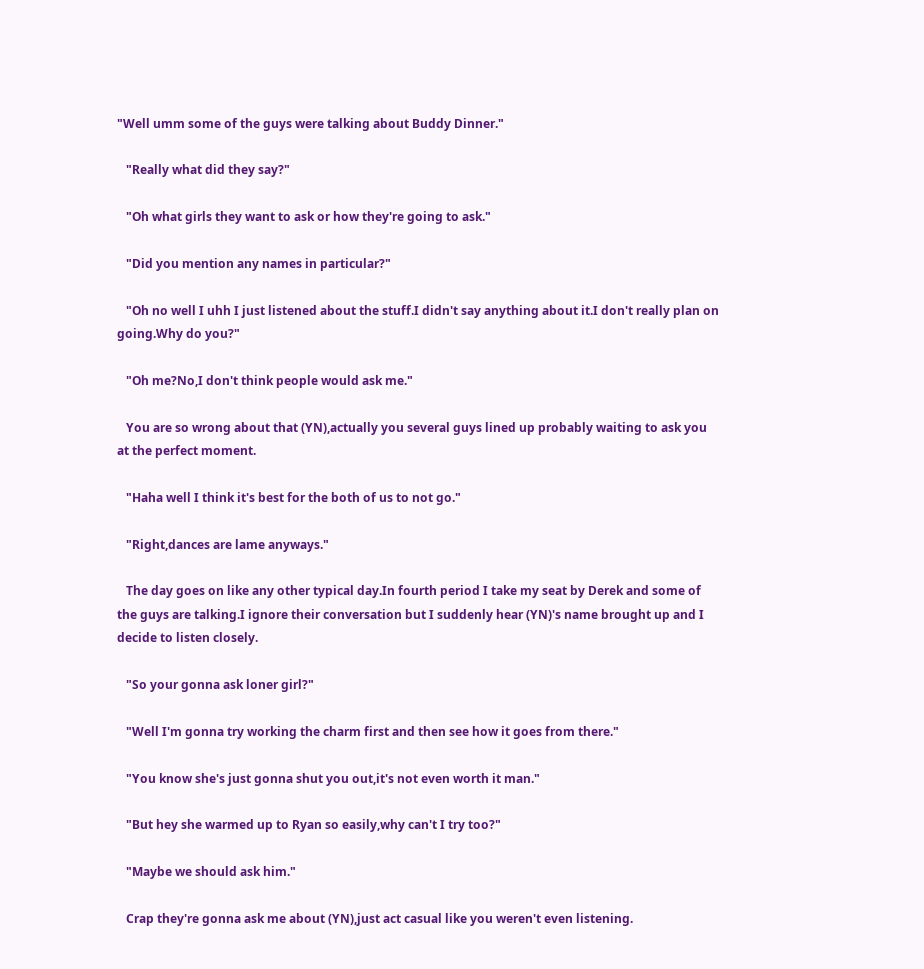"Well umm some of the guys were talking about Buddy Dinner."

   "Really what did they say?"

   "Oh what girls they want to ask or how they're going to ask."

   "Did you mention any names in particular?"

   "Oh no well I uhh I just listened about the stuff.I didn't say anything about it.I don't really plan on going.Why do you?"

   "Oh me?No,I don't think people would ask me."

   You are so wrong about that (YN),actually you several guys lined up probably waiting to ask you at the perfect moment.

   "Haha well I think it's best for the both of us to not go."

   "Right,dances are lame anyways."

   The day goes on like any other typical day.In fourth period I take my seat by Derek and some of the guys are talking.I ignore their conversation but I suddenly hear (YN)'s name brought up and I decide to listen closely.

   "So your gonna ask loner girl?"

   "Well I'm gonna try working the charm first and then see how it goes from there."

   "You know she's just gonna shut you out,it's not even worth it man."

   "But hey she warmed up to Ryan so easily,why can't I try too?"

   "Maybe we should ask him."

   Crap they're gonna ask me about (YN),just act casual like you weren't even listening.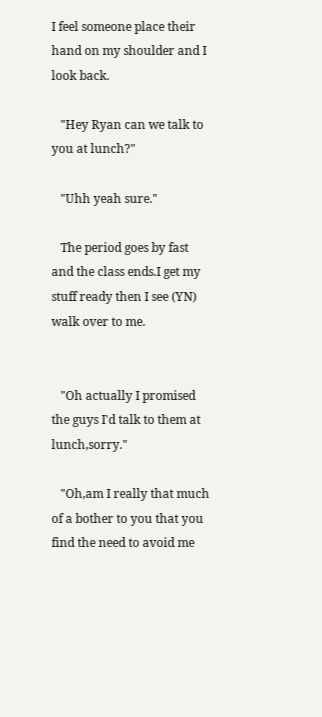I feel someone place their hand on my shoulder and I look back.

   "Hey Ryan can we talk to you at lunch?"

   "Uhh yeah sure."

   The period goes by fast and the class ends.I get my stuff ready then I see (YN) walk over to me.


   "Oh actually I promised the guys I'd talk to them at lunch,sorry."

   "Oh,am I really that much of a bother to you that you find the need to avoid me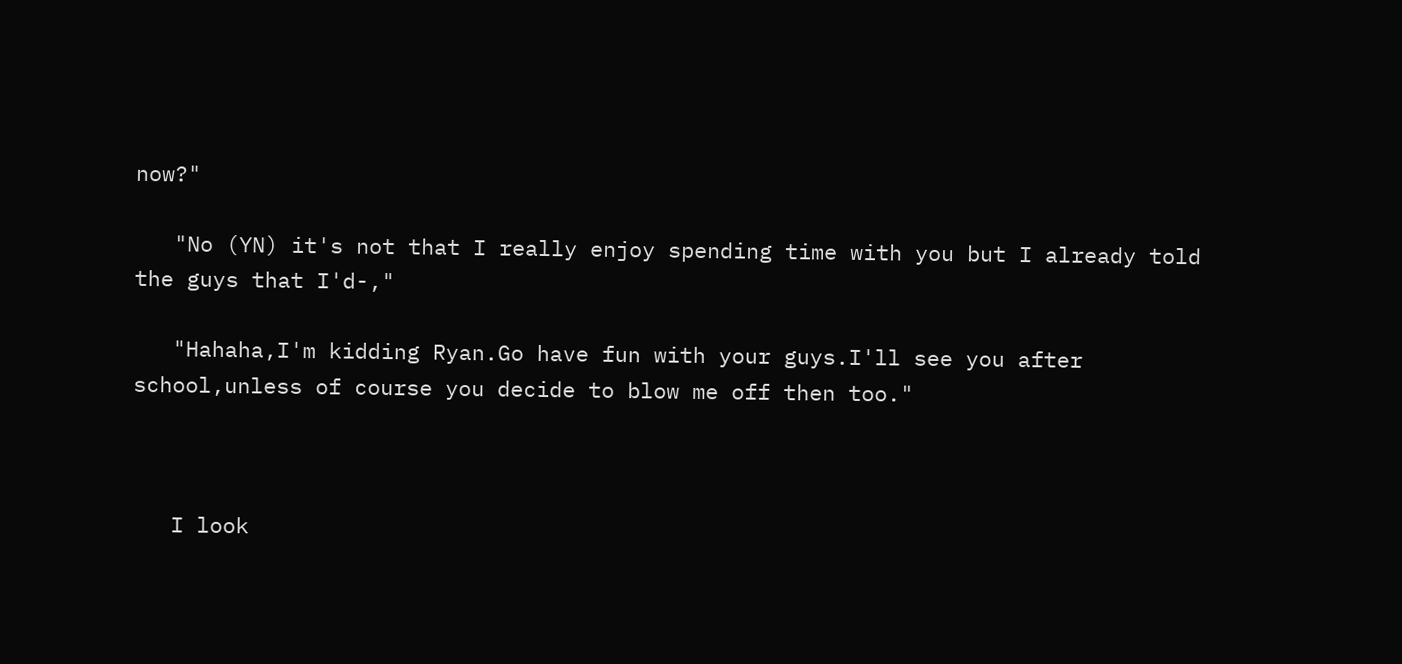now?"

   "No (YN) it's not that I really enjoy spending time with you but I already told the guys that I'd-,"

   "Hahaha,I'm kidding Ryan.Go have fun with your guys.I'll see you after school,unless of course you decide to blow me off then too."



   I look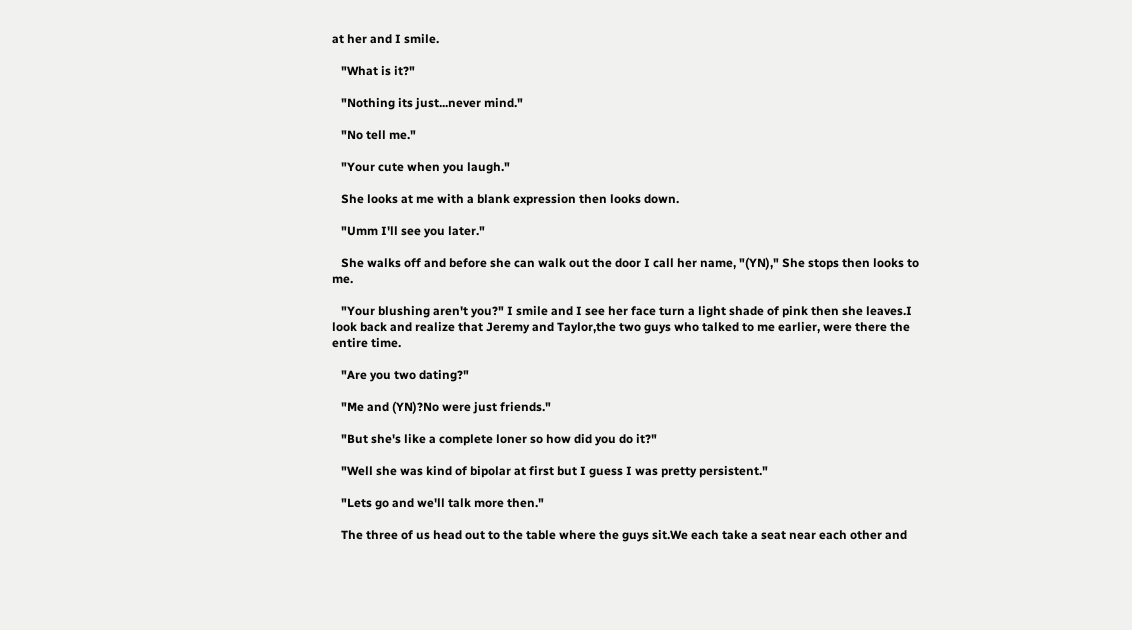at her and I smile.

   "What is it?"

   "Nothing its just...never mind."

   "No tell me."

   "Your cute when you laugh."

   She looks at me with a blank expression then looks down.

   "Umm I'll see you later."

   She walks off and before she can walk out the door I call her name, "(YN)," She stops then looks to me.

   "Your blushing aren't you?" I smile and I see her face turn a light shade of pink then she leaves.I look back and realize that Jeremy and Taylor,the two guys who talked to me earlier, were there the entire time.

   "Are you two dating?"

   "Me and (YN)?No were just friends."

   "But she's like a complete loner so how did you do it?"

   "Well she was kind of bipolar at first but I guess I was pretty persistent."

   "Lets go and we'll talk more then."

   The three of us head out to the table where the guys sit.We each take a seat near each other and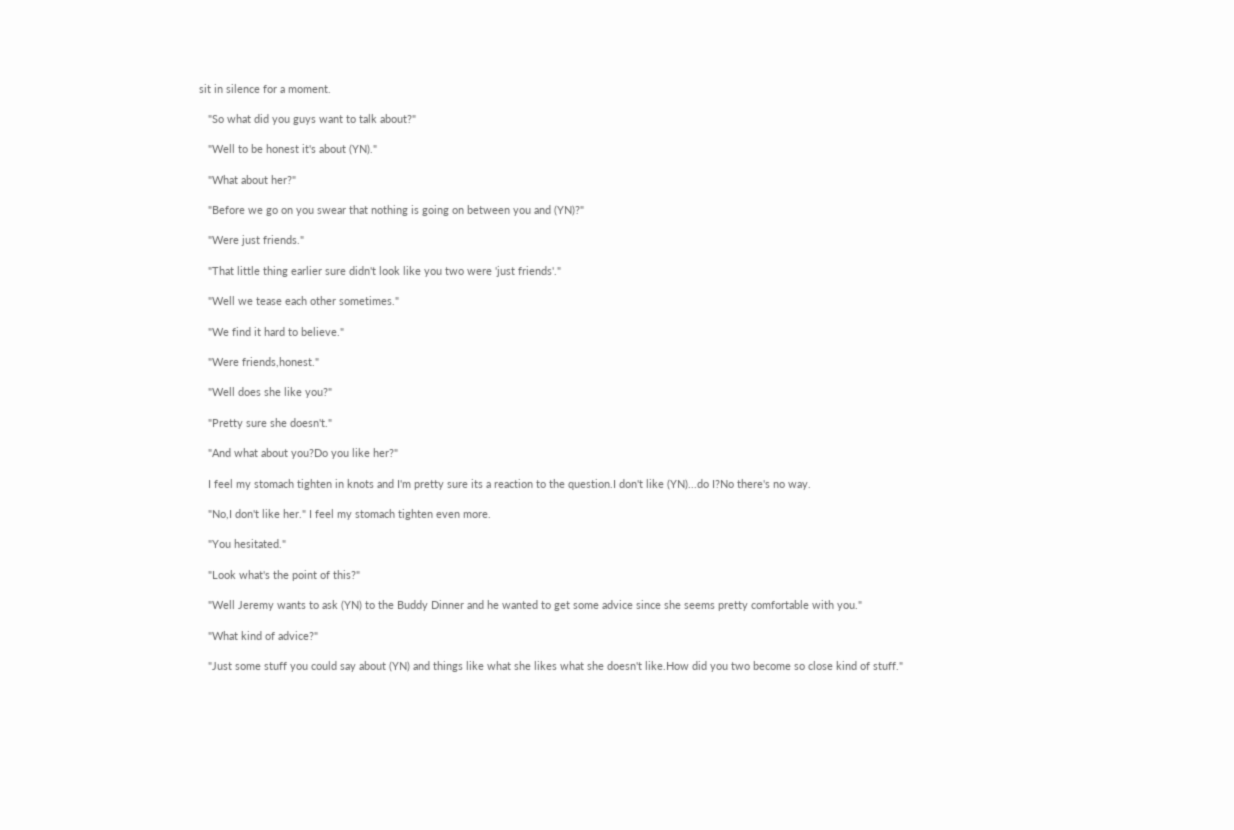sit in silence for a moment.

   "So what did you guys want to talk about?"

   "Well to be honest it's about (YN)."

   "What about her?"

   "Before we go on you swear that nothing is going on between you and (YN)?"

   "Were just friends."

   "That little thing earlier sure didn't look like you two were 'just friends'."

   "Well we tease each other sometimes."

   "We find it hard to believe."

   "Were friends,honest."

   "Well does she like you?"

   "Pretty sure she doesn't."

   "And what about you?Do you like her?"

   I feel my stomach tighten in knots and I'm pretty sure its a reaction to the question.I don't like (YN)...do I?No there's no way.

   "No,I don't like her." I feel my stomach tighten even more.

   "You hesitated."

   "Look what's the point of this?"

   "Well Jeremy wants to ask (YN) to the Buddy Dinner and he wanted to get some advice since she seems pretty comfortable with you."

   "What kind of advice?"

   "Just some stuff you could say about (YN) and things like what she likes what she doesn't like.How did you two become so close kind of stuff."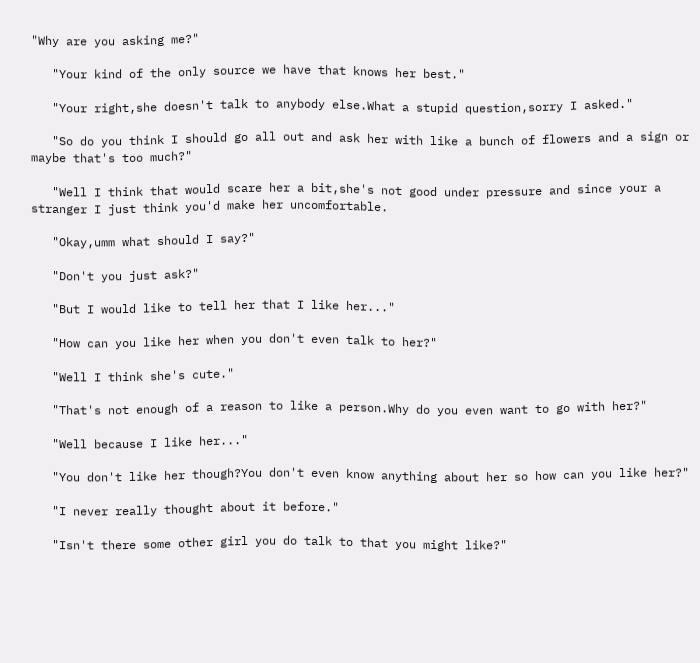"Why are you asking me?"

   "Your kind of the only source we have that knows her best."

   "Your right,she doesn't talk to anybody else.What a stupid question,sorry I asked."

   "So do you think I should go all out and ask her with like a bunch of flowers and a sign or maybe that's too much?"

   "Well I think that would scare her a bit,she's not good under pressure and since your a stranger I just think you'd make her uncomfortable.

   "Okay,umm what should I say?"

   "Don't you just ask?"

   "But I would like to tell her that I like her..."

   "How can you like her when you don't even talk to her?"

   "Well I think she's cute."

   "That's not enough of a reason to like a person.Why do you even want to go with her?"

   "Well because I like her..."

   "You don't like her though?You don't even know anything about her so how can you like her?"

   "I never really thought about it before."

   "Isn't there some other girl you do talk to that you might like?"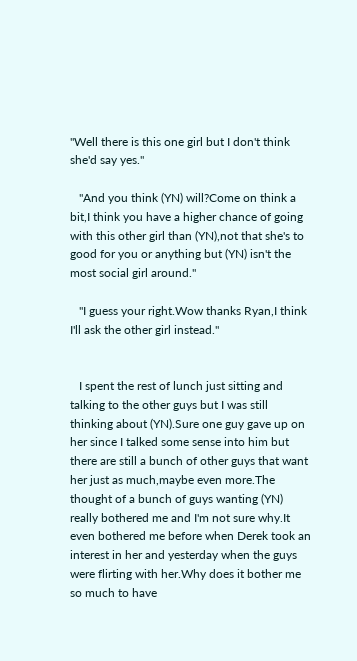"Well there is this one girl but I don't think she'd say yes."

   "And you think (YN) will?Come on think a bit,I think you have a higher chance of going with this other girl than (YN),not that she's to good for you or anything but (YN) isn't the most social girl around."

   "I guess your right.Wow thanks Ryan,I think I'll ask the other girl instead."


   I spent the rest of lunch just sitting and talking to the other guys but I was still thinking about (YN).Sure one guy gave up on her since I talked some sense into him but there are still a bunch of other guys that want her just as much,maybe even more.The thought of a bunch of guys wanting (YN) really bothered me and I'm not sure why.It even bothered me before when Derek took an interest in her and yesterday when the guys were flirting with her.Why does it bother me so much to have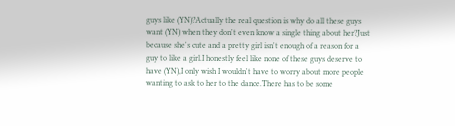guys like (YN)?Actually the real question is why do all these guys want (YN) when they don't even know a single thing about her?Just because she's cute and a pretty girl isn't enough of a reason for a guy to like a girl.I honestly feel like none of these guys deserve to have (YN),I only wish I wouldn't have to worry about more people wanting to ask to her to the dance.There has to be some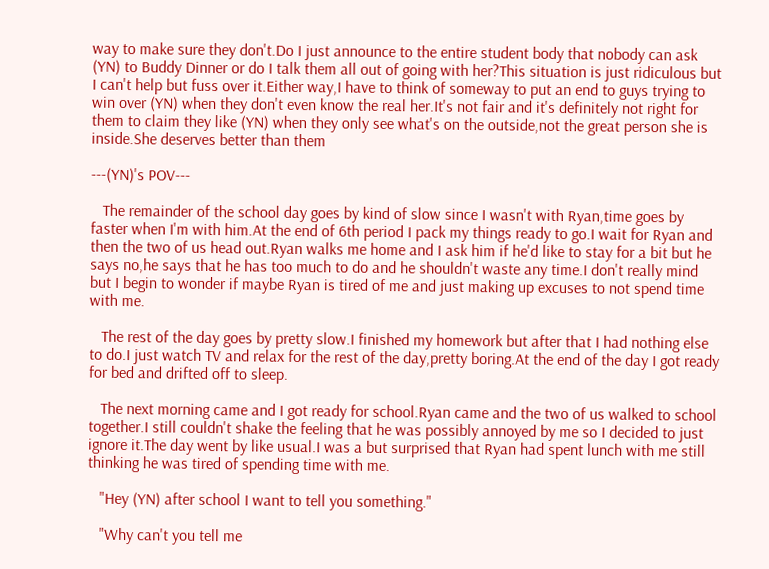way to make sure they don't.Do I just announce to the entire student body that nobody can ask (YN) to Buddy Dinner or do I talk them all out of going with her?This situation is just ridiculous but I can't help but fuss over it.Either way,I have to think of someway to put an end to guys trying to win over (YN) when they don't even know the real her.It's not fair and it's definitely not right for them to claim they like (YN) when they only see what's on the outside,not the great person she is inside.She deserves better than them

---(YN)'s POV---

   The remainder of the school day goes by kind of slow since I wasn't with Ryan,time goes by faster when I'm with him.At the end of 6th period I pack my things ready to go.I wait for Ryan and then the two of us head out.Ryan walks me home and I ask him if he'd like to stay for a bit but he says no,he says that he has too much to do and he shouldn't waste any time.I don't really mind but I begin to wonder if maybe Ryan is tired of me and just making up excuses to not spend time with me.

   The rest of the day goes by pretty slow.I finished my homework but after that I had nothing else to do.I just watch TV and relax for the rest of the day,pretty boring.At the end of the day I got ready for bed and drifted off to sleep.

   The next morning came and I got ready for school.Ryan came and the two of us walked to school together.I still couldn't shake the feeling that he was possibly annoyed by me so I decided to just ignore it.The day went by like usual.I was a but surprised that Ryan had spent lunch with me still thinking he was tired of spending time with me.

   "Hey (YN) after school I want to tell you something."

   "Why can't you tell me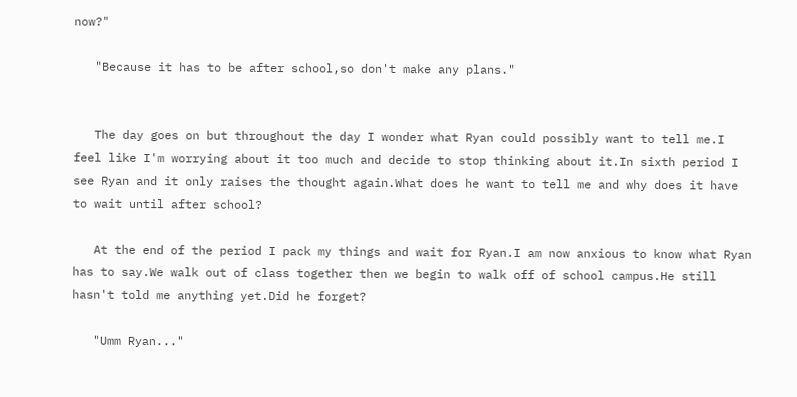now?"

   "Because it has to be after school,so don't make any plans."


   The day goes on but throughout the day I wonder what Ryan could possibly want to tell me.I feel like I'm worrying about it too much and decide to stop thinking about it.In sixth period I see Ryan and it only raises the thought again.What does he want to tell me and why does it have to wait until after school?

   At the end of the period I pack my things and wait for Ryan.I am now anxious to know what Ryan has to say.We walk out of class together then we begin to walk off of school campus.He still hasn't told me anything yet.Did he forget?

   "Umm Ryan..."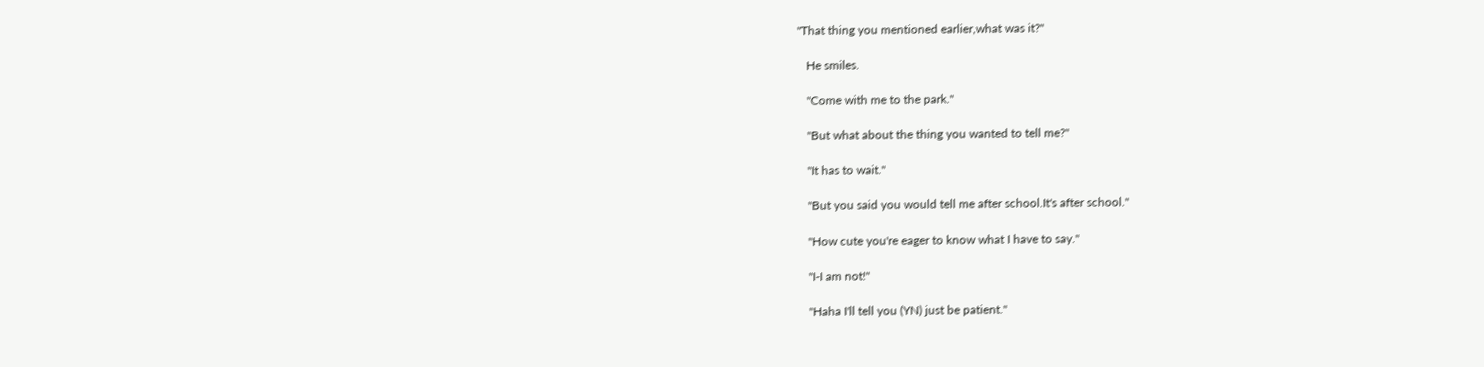"That thing you mentioned earlier,what was it?"

   He smiles.

   "Come with me to the park."

   "But what about the thing you wanted to tell me?"

   "It has to wait."

   "But you said you would tell me after school.It's after school."

   "How cute you're eager to know what I have to say."

   "I-I am not!"

   "Haha I'll tell you (YN) just be patient."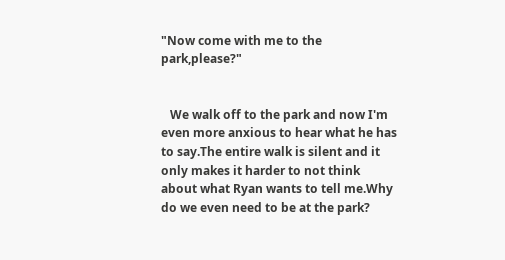"Now come with me to the park,please?"


   We walk off to the park and now I'm even more anxious to hear what he has to say.The entire walk is silent and it only makes it harder to not think about what Ryan wants to tell me.Why do we even need to be at the park?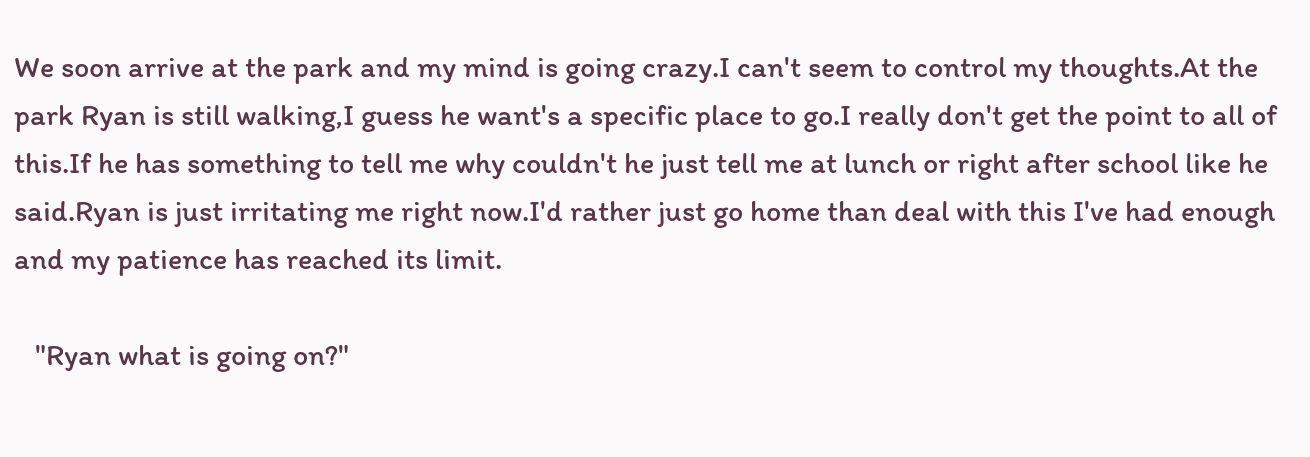We soon arrive at the park and my mind is going crazy.I can't seem to control my thoughts.At the park Ryan is still walking,I guess he want's a specific place to go.I really don't get the point to all of this.If he has something to tell me why couldn't he just tell me at lunch or right after school like he said.Ryan is just irritating me right now.I'd rather just go home than deal with this I've had enough and my patience has reached its limit.

   "Ryan what is going on?"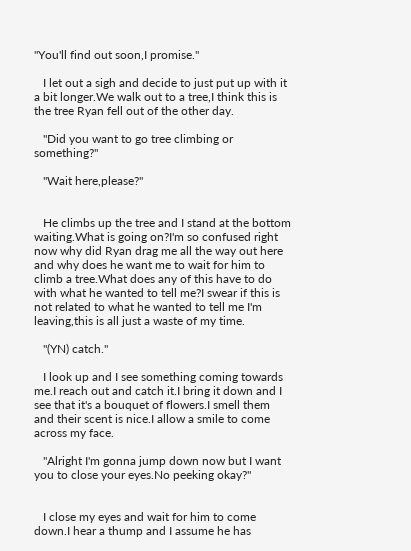"You'll find out soon,I promise."

   I let out a sigh and decide to just put up with it a bit longer.We walk out to a tree,I think this is the tree Ryan fell out of the other day.

   "Did you want to go tree climbing or something?"

   "Wait here,please?"


   He climbs up the tree and I stand at the bottom waiting.What is going on?I'm so confused right now why did Ryan drag me all the way out here and why does he want me to wait for him to climb a tree.What does any of this have to do with what he wanted to tell me?I swear if this is not related to what he wanted to tell me I'm leaving,this is all just a waste of my time.

   "(YN) catch."

   I look up and I see something coming towards me.I reach out and catch it.I bring it down and I see that it's a bouquet of flowers.I smell them and their scent is nice.I allow a smile to come across my face.

   "Alright I'm gonna jump down now but I want you to close your eyes.No peeking okay?"


   I close my eyes and wait for him to come down.I hear a thump and I assume he has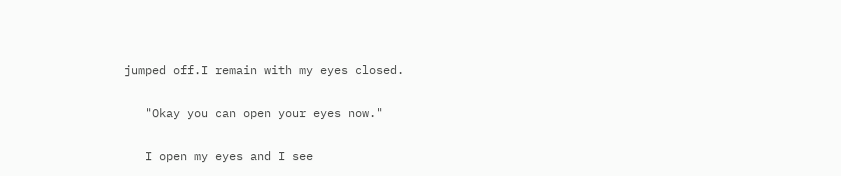jumped off.I remain with my eyes closed.

   "Okay you can open your eyes now."

   I open my eyes and I see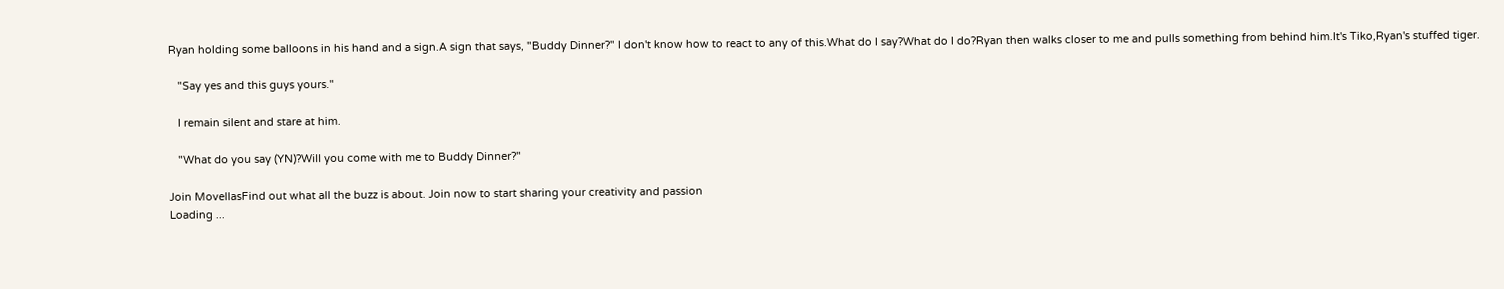Ryan holding some balloons in his hand and a sign.A sign that says, "Buddy Dinner?" I don't know how to react to any of this.What do I say?What do I do?Ryan then walks closer to me and pulls something from behind him.It's Tiko,Ryan's stuffed tiger.

   "Say yes and this guys yours."

   I remain silent and stare at him.

   "What do you say (YN)?Will you come with me to Buddy Dinner?"

Join MovellasFind out what all the buzz is about. Join now to start sharing your creativity and passion
Loading ...